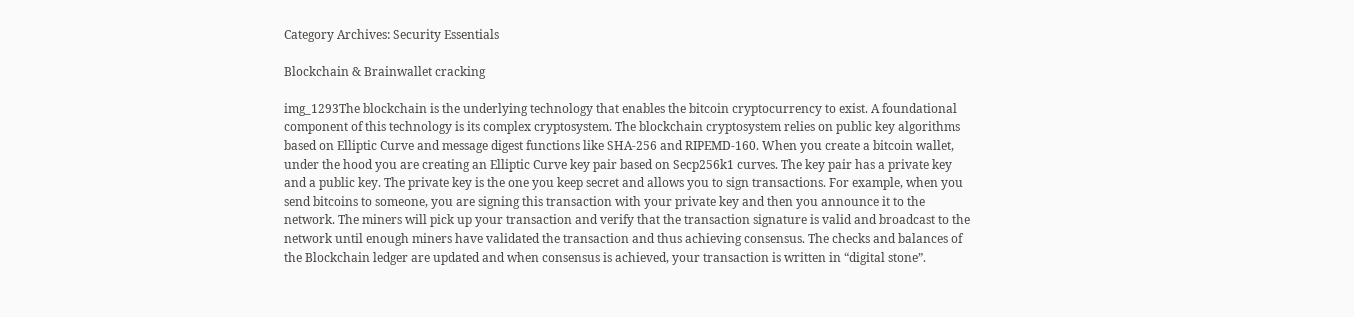Category Archives: Security Essentials

Blockchain & Brainwallet cracking

img_1293The blockchain is the underlying technology that enables the bitcoin cryptocurrency to exist. A foundational component of this technology is its complex cryptosystem. The blockchain cryptosystem relies on public key algorithms based on Elliptic Curve and message digest functions like SHA-256 and RIPEMD-160. When you create a bitcoin wallet, under the hood you are creating an Elliptic Curve key pair based on Secp256k1 curves. The key pair has a private key and a public key. The private key is the one you keep secret and allows you to sign transactions. For example, when you send bitcoins to someone, you are signing this transaction with your private key and then you announce it to the network. The miners will pick up your transaction and verify that the transaction signature is valid and broadcast to the network until enough miners have validated the transaction and thus achieving consensus. The checks and balances of the Blockchain ledger are updated and when consensus is achieved, your transaction is written in “digital stone”.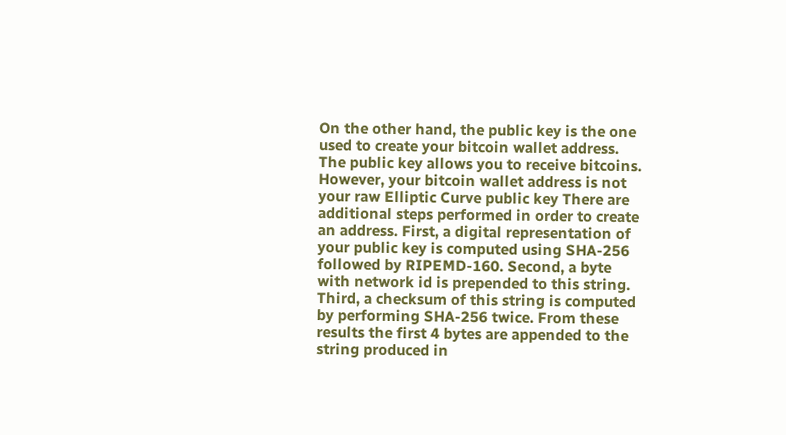On the other hand, the public key is the one used to create your bitcoin wallet address. The public key allows you to receive bitcoins. However, your bitcoin wallet address is not your raw Elliptic Curve public key There are additional steps performed in order to create an address. First, a digital representation of your public key is computed using SHA-256 followed by RIPEMD-160. Second, a byte with network id is prepended to this string. Third, a checksum of this string is computed by performing SHA-256 twice. From these results the first 4 bytes are appended to the string produced in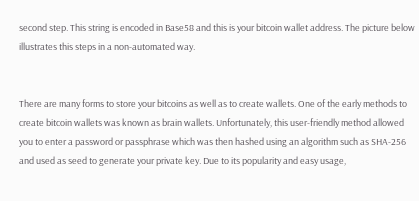second step. This string is encoded in Base58 and this is your bitcoin wallet address. The picture below illustrates this steps in a non-automated way.


There are many forms to store your bitcoins as well as to create wallets. One of the early methods to create bitcoin wallets was known as brain wallets. Unfortunately, this user-friendly method allowed you to enter a password or passphrase which was then hashed using an algorithm such as SHA-256 and used as seed to generate your private key. Due to its popularity and easy usage,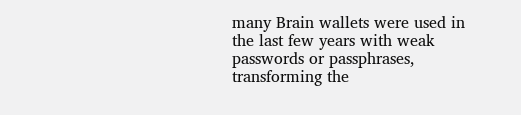many Brain wallets were used in the last few years with weak passwords or passphrases, transforming the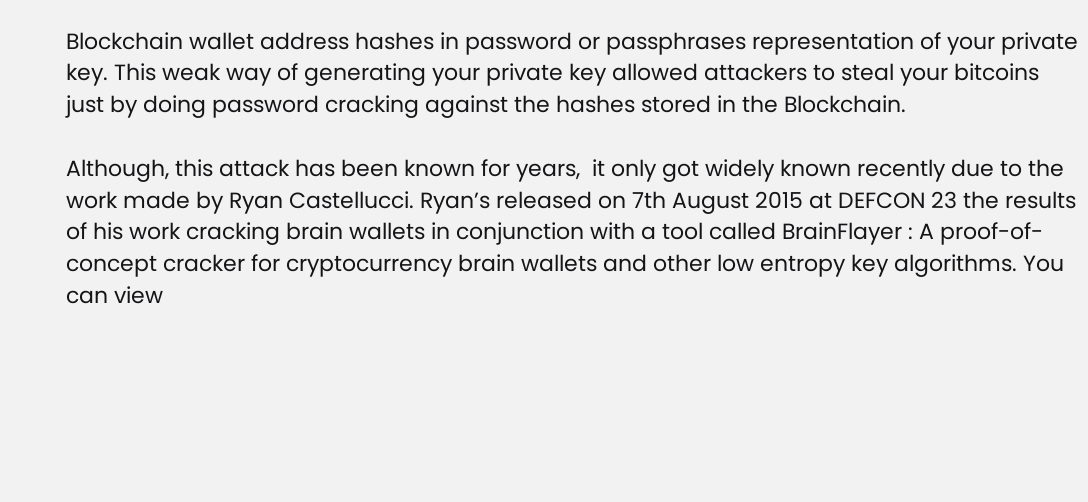Blockchain wallet address hashes in password or passphrases representation of your private key. This weak way of generating your private key allowed attackers to steal your bitcoins just by doing password cracking against the hashes stored in the Blockchain.

Although, this attack has been known for years,  it only got widely known recently due to the work made by Ryan Castellucci. Ryan’s released on 7th August 2015 at DEFCON 23 the results of his work cracking brain wallets in conjunction with a tool called BrainFlayer : A proof-of-concept cracker for cryptocurrency brain wallets and other low entropy key algorithms. You can view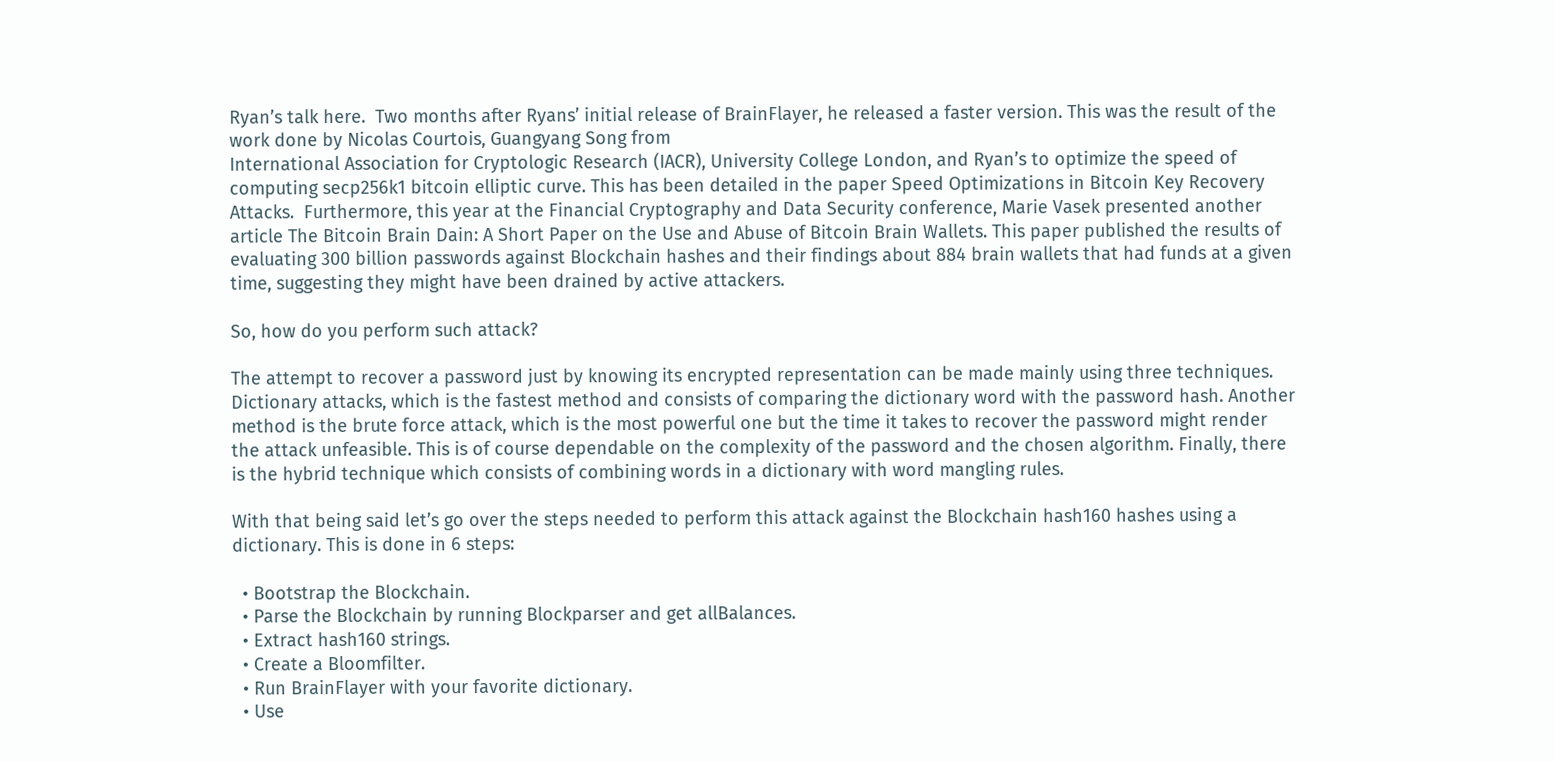Ryan’s talk here.  Two months after Ryans’ initial release of BrainFlayer, he released a faster version. This was the result of the work done by Nicolas Courtois, Guangyang Song from
International Association for Cryptologic Research (IACR), University College London, and Ryan’s to optimize the speed of computing secp256k1 bitcoin elliptic curve. This has been detailed in the paper Speed Optimizations in Bitcoin Key Recovery Attacks.  Furthermore, this year at the Financial Cryptography and Data Security conference, Marie Vasek presented another article The Bitcoin Brain Dain: A Short Paper on the Use and Abuse of Bitcoin Brain Wallets. This paper published the results of evaluating 300 billion passwords against Blockchain hashes and their findings about 884 brain wallets that had funds at a given time, suggesting they might have been drained by active attackers.

So, how do you perform such attack?

The attempt to recover a password just by knowing its encrypted representation can be made mainly using three techniques. Dictionary attacks, which is the fastest method and consists of comparing the dictionary word with the password hash. Another method is the brute force attack, which is the most powerful one but the time it takes to recover the password might render the attack unfeasible. This is of course dependable on the complexity of the password and the chosen algorithm. Finally, there is the hybrid technique which consists of combining words in a dictionary with word mangling rules.

With that being said let’s go over the steps needed to perform this attack against the Blockchain hash160 hashes using a dictionary. This is done in 6 steps:

  • Bootstrap the Blockchain.
  • Parse the Blockchain by running Blockparser and get allBalances.
  • Extract hash160 strings.
  • Create a Bloomfilter.
  • Run BrainFlayer with your favorite dictionary.
  • Use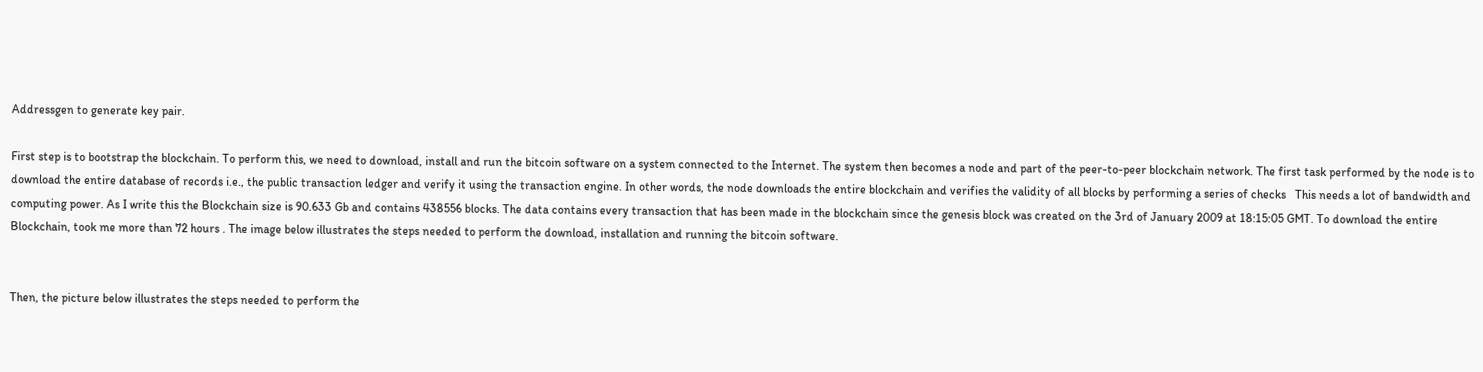Addressgen to generate key pair.

First step is to bootstrap the blockchain. To perform this, we need to download, install and run the bitcoin software on a system connected to the Internet. The system then becomes a node and part of the peer-to-peer blockchain network. The first task performed by the node is to download the entire database of records i.e., the public transaction ledger and verify it using the transaction engine. In other words, the node downloads the entire blockchain and verifies the validity of all blocks by performing a series of checks   This needs a lot of bandwidth and computing power. As I write this the Blockchain size is 90.633 Gb and contains 438556 blocks. The data contains every transaction that has been made in the blockchain since the genesis block was created on the 3rd of January 2009 at 18:15:05 GMT. To download the entire Blockchain, took me more than 72 hours . The image below illustrates the steps needed to perform the download, installation and running the bitcoin software.


Then, the picture below illustrates the steps needed to perform the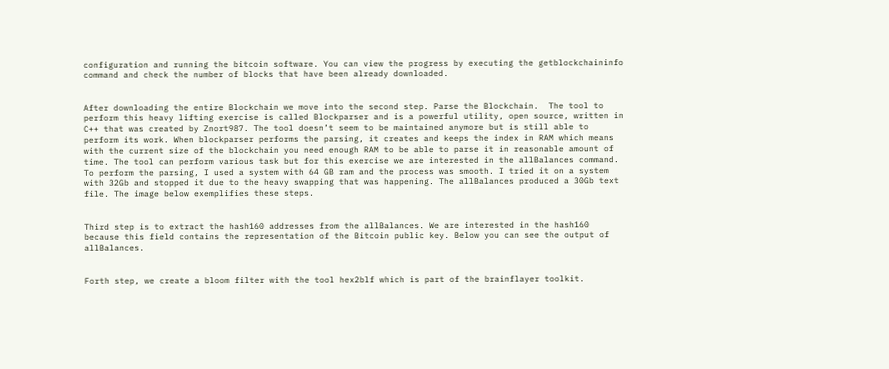configuration and running the bitcoin software. You can view the progress by executing the getblockchaininfo command and check the number of blocks that have been already downloaded.


After downloading the entire Blockchain we move into the second step. Parse the Blockchain.  The tool to perform this heavy lifting exercise is called Blockparser and is a powerful utility, open source, written in C++ that was created by Znort987. The tool doesn’t seem to be maintained anymore but is still able to perform its work. When blockparser performs the parsing, it creates and keeps the index in RAM which means with the current size of the blockchain you need enough RAM to be able to parse it in reasonable amount of time. The tool can perform various task but for this exercise we are interested in the allBalances command. To perform the parsing, I used a system with 64 GB ram and the process was smooth. I tried it on a system with 32Gb and stopped it due to the heavy swapping that was happening. The allBalances produced a 30Gb text file. The image below exemplifies these steps.


Third step is to extract the hash160 addresses from the allBalances. We are interested in the hash160 because this field contains the representation of the Bitcoin public key. Below you can see the output of allBalances.


Forth step, we create a bloom filter with the tool hex2blf which is part of the brainflayer toolkit.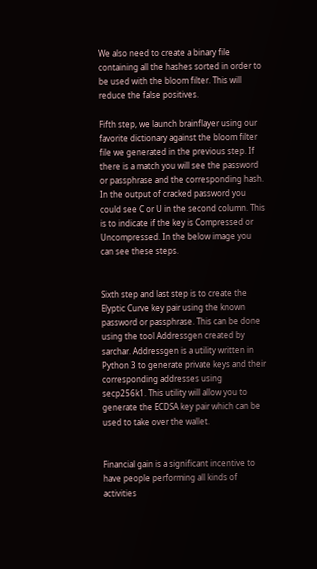We also need to create a binary file containing all the hashes sorted in order to be used with the bloom filter. This will reduce the false positives.

Fifth step, we launch brainflayer using our favorite dictionary against the bloom filter file we generated in the previous step. If there is a match you will see the password or passphrase and the corresponding hash. In the output of cracked password you could see C or U in the second column. This is to indicate if the key is Compressed or Uncompressed. In the below image you can see these steps.


Sixth step and last step is to create the Elyptic Curve key pair using the known password or passphrase. This can be done using the tool Addressgen created by sarchar. Addressgen is a utility written in Python 3 to generate private keys and their corresponding addresses using secp256k1. This utility will allow you to generate the ECDSA key pair which can be used to take over the wallet.


Financial gain is a significant incentive to have people performing all kinds of activities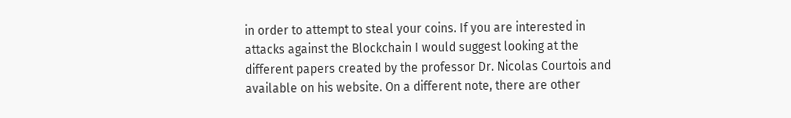in order to attempt to steal your coins. If you are interested in attacks against the Blockchain I would suggest looking at the different papers created by the professor Dr. Nicolas Courtois and available on his website. On a different note, there are other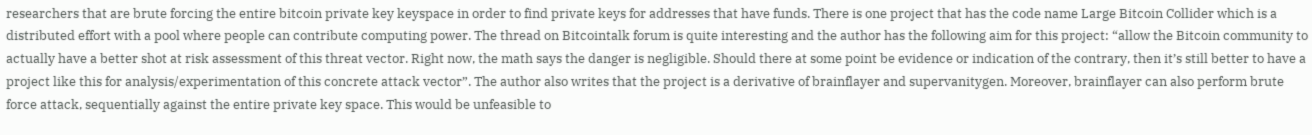researchers that are brute forcing the entire bitcoin private key keyspace in order to find private keys for addresses that have funds. There is one project that has the code name Large Bitcoin Collider which is a distributed effort with a pool where people can contribute computing power. The thread on Bitcointalk forum is quite interesting and the author has the following aim for this project: “allow the Bitcoin community to actually have a better shot at risk assessment of this threat vector. Right now, the math says the danger is negligible. Should there at some point be evidence or indication of the contrary, then it’s still better to have a project like this for analysis/experimentation of this concrete attack vector”. The author also writes that the project is a derivative of brainflayer and supervanitygen. Moreover, brainflayer can also perform brute force attack, sequentially against the entire private key space. This would be unfeasible to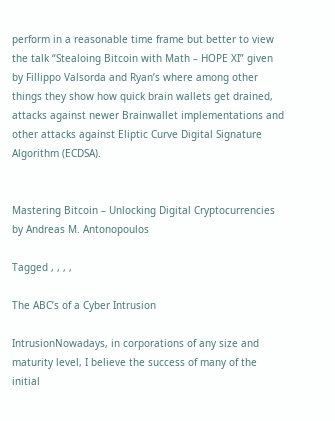perform in a reasonable time frame but better to view the talk “Stealoing Bitcoin with Math – HOPE XI” given by Fillippo Valsorda and Ryan’s where among other things they show how quick brain wallets get drained, attacks against newer Brainwallet implementations and other attacks against Eliptic Curve Digital Signature Algorithm (ECDSA).


Mastering Bitcoin – Unlocking Digital Cryptocurrencies by Andreas M. Antonopoulos

Tagged , , , ,

The ABC’s of a Cyber Intrusion

IntrusionNowadays, in corporations of any size and maturity level, I believe the success of many of the initial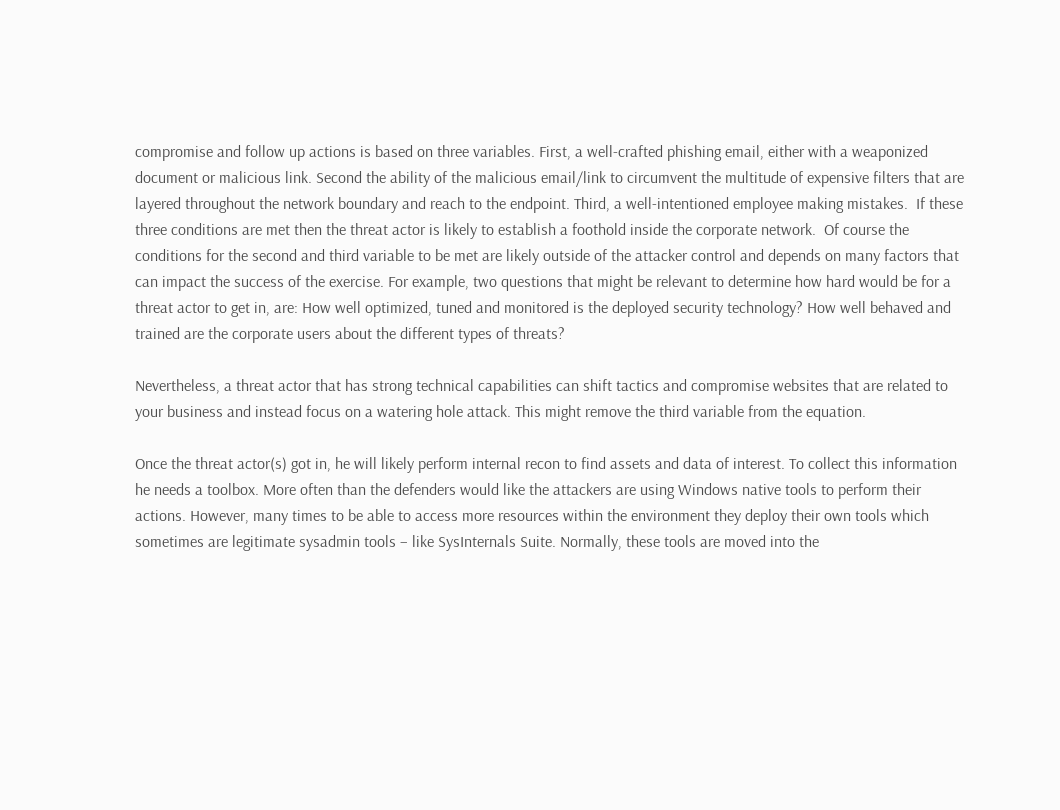compromise and follow up actions is based on three variables. First, a well-crafted phishing email, either with a weaponized document or malicious link. Second the ability of the malicious email/link to circumvent the multitude of expensive filters that are layered throughout the network boundary and reach to the endpoint. Third, a well-intentioned employee making mistakes.  If these three conditions are met then the threat actor is likely to establish a foothold inside the corporate network.  Of course the conditions for the second and third variable to be met are likely outside of the attacker control and depends on many factors that can impact the success of the exercise. For example, two questions that might be relevant to determine how hard would be for a threat actor to get in, are: How well optimized, tuned and monitored is the deployed security technology? How well behaved and trained are the corporate users about the different types of threats?

Nevertheless, a threat actor that has strong technical capabilities can shift tactics and compromise websites that are related to your business and instead focus on a watering hole attack. This might remove the third variable from the equation.

Once the threat actor(s) got in, he will likely perform internal recon to find assets and data of interest. To collect this information he needs a toolbox. More often than the defenders would like the attackers are using Windows native tools to perform their actions. However, many times to be able to access more resources within the environment they deploy their own tools which sometimes are legitimate sysadmin tools – like SysInternals Suite. Normally, these tools are moved into the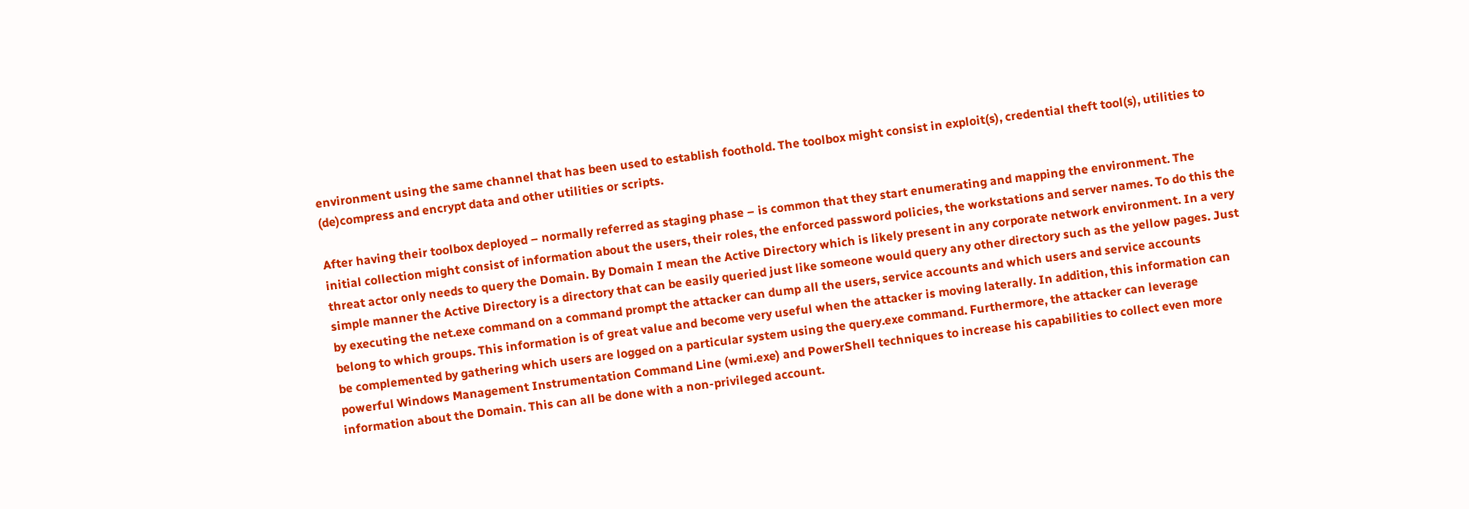environment using the same channel that has been used to establish foothold. The toolbox might consist in exploit(s), credential theft tool(s), utilities to (de)compress and encrypt data and other utilities or scripts.

After having their toolbox deployed – normally referred as staging phase – is common that they start enumerating and mapping the environment. The initial collection might consist of information about the users, their roles, the enforced password policies, the workstations and server names. To do this the threat actor only needs to query the Domain. By Domain I mean the Active Directory which is likely present in any corporate network environment. In a very simple manner the Active Directory is a directory that can be easily queried just like someone would query any other directory such as the yellow pages. Just by executing the net.exe command on a command prompt the attacker can dump all the users, service accounts and which users and service accounts belong to which groups. This information is of great value and become very useful when the attacker is moving laterally. In addition, this information can be complemented by gathering which users are logged on a particular system using the query.exe command. Furthermore, the attacker can leverage powerful Windows Management Instrumentation Command Line (wmi.exe) and PowerShell techniques to increase his capabilities to collect even more information about the Domain. This can all be done with a non-privileged account.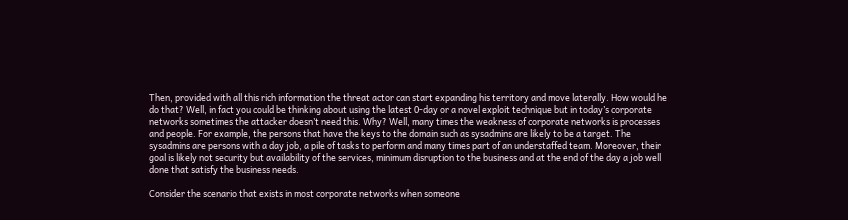Then, provided with all this rich information the threat actor can start expanding his territory and move laterally. How would he do that? Well, in fact you could be thinking about using the latest 0-day or a novel exploit technique but in today’s corporate networks sometimes the attacker doesn’t need this. Why? Well, many times the weakness of corporate networks is processes and people. For example, the persons that have the keys to the domain such as sysadmins are likely to be a target. The sysadmins are persons with a day job, a pile of tasks to perform and many times part of an understaffed team. Moreover, their goal is likely not security but availability of the services, minimum disruption to the business and at the end of the day a job well done that satisfy the business needs.

Consider the scenario that exists in most corporate networks when someone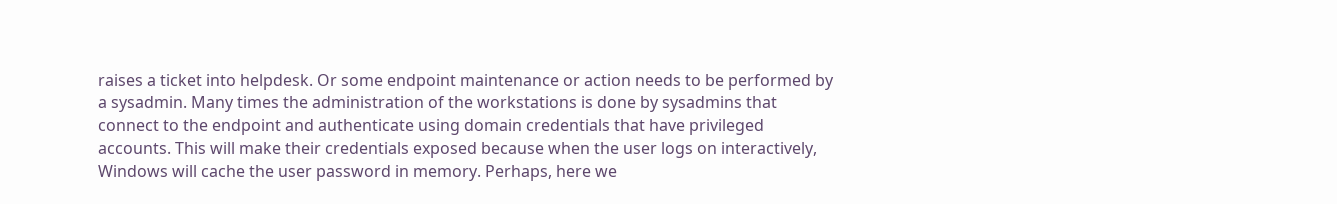raises a ticket into helpdesk. Or some endpoint maintenance or action needs to be performed by a sysadmin. Many times the administration of the workstations is done by sysadmins that connect to the endpoint and authenticate using domain credentials that have privileged accounts. This will make their credentials exposed because when the user logs on interactively, Windows will cache the user password in memory. Perhaps, here we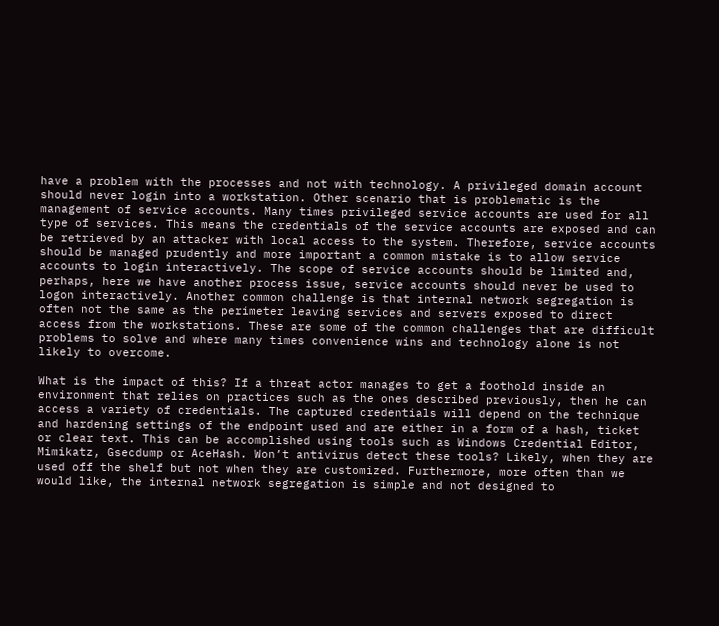have a problem with the processes and not with technology. A privileged domain account should never login into a workstation. Other scenario that is problematic is the management of service accounts. Many times privileged service accounts are used for all type of services. This means the credentials of the service accounts are exposed and can be retrieved by an attacker with local access to the system. Therefore, service accounts should be managed prudently and more important a common mistake is to allow service accounts to login interactively. The scope of service accounts should be limited and, perhaps, here we have another process issue, service accounts should never be used to logon interactively. Another common challenge is that internal network segregation is often not the same as the perimeter leaving services and servers exposed to direct access from the workstations. These are some of the common challenges that are difficult problems to solve and where many times convenience wins and technology alone is not likely to overcome.

What is the impact of this? If a threat actor manages to get a foothold inside an environment that relies on practices such as the ones described previously, then he can access a variety of credentials. The captured credentials will depend on the technique and hardening settings of the endpoint used and are either in a form of a hash, ticket or clear text. This can be accomplished using tools such as Windows Credential Editor, Mimikatz, Gsecdump or AceHash. Won’t antivirus detect these tools? Likely, when they are used off the shelf but not when they are customized. Furthermore, more often than we would like, the internal network segregation is simple and not designed to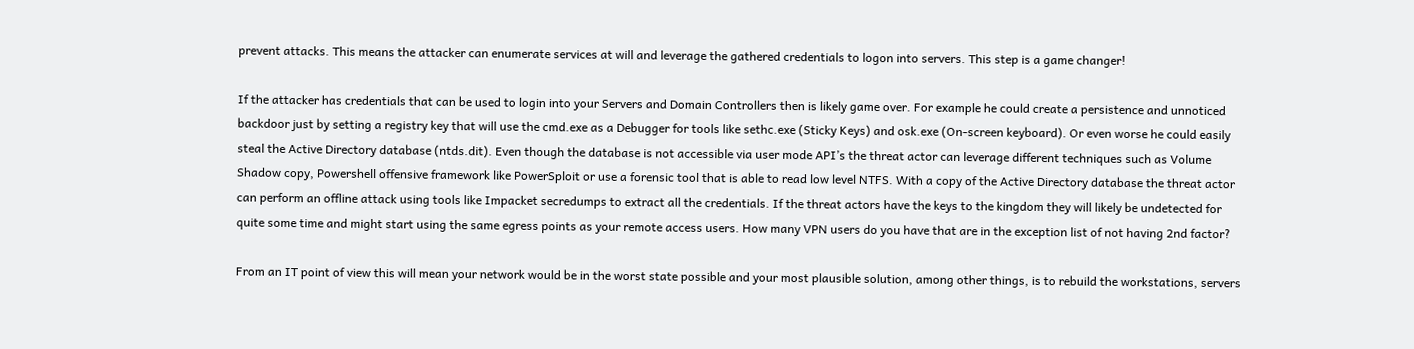prevent attacks. This means the attacker can enumerate services at will and leverage the gathered credentials to logon into servers. This step is a game changer!

If the attacker has credentials that can be used to login into your Servers and Domain Controllers then is likely game over. For example he could create a persistence and unnoticed backdoor just by setting a registry key that will use the cmd.exe as a Debugger for tools like sethc.exe (Sticky Keys) and osk.exe (On-screen keyboard). Or even worse he could easily steal the Active Directory database (ntds.dit). Even though the database is not accessible via user mode API’s the threat actor can leverage different techniques such as Volume Shadow copy, Powershell offensive framework like PowerSploit or use a forensic tool that is able to read low level NTFS. With a copy of the Active Directory database the threat actor can perform an offline attack using tools like Impacket secredumps to extract all the credentials. If the threat actors have the keys to the kingdom they will likely be undetected for quite some time and might start using the same egress points as your remote access users. How many VPN users do you have that are in the exception list of not having 2nd factor?

From an IT point of view this will mean your network would be in the worst state possible and your most plausible solution, among other things, is to rebuild the workstations, servers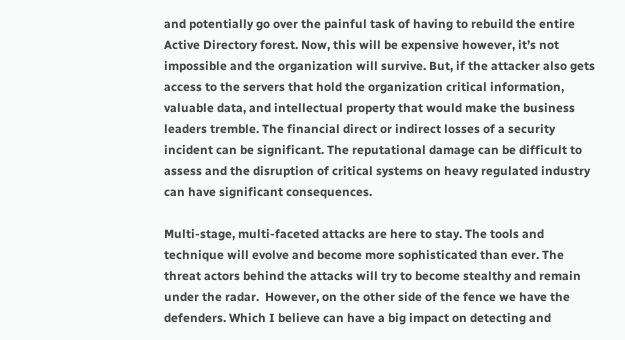and potentially go over the painful task of having to rebuild the entire Active Directory forest. Now, this will be expensive however, it’s not impossible and the organization will survive. But, if the attacker also gets access to the servers that hold the organization critical information, valuable data, and intellectual property that would make the business leaders tremble. The financial direct or indirect losses of a security incident can be significant. The reputational damage can be difficult to assess and the disruption of critical systems on heavy regulated industry can have significant consequences.

Multi-stage, multi-faceted attacks are here to stay. The tools and technique will evolve and become more sophisticated than ever. The threat actors behind the attacks will try to become stealthy and remain under the radar.  However, on the other side of the fence we have the defenders. Which I believe can have a big impact on detecting and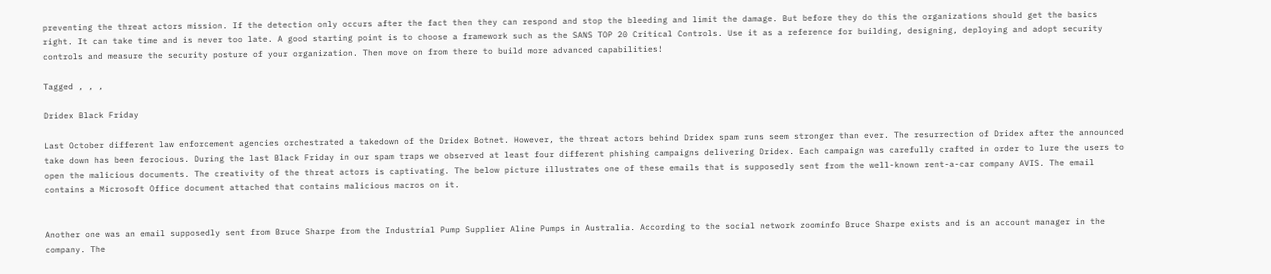preventing the threat actors mission. If the detection only occurs after the fact then they can respond and stop the bleeding and limit the damage. But before they do this the organizations should get the basics right. It can take time and is never too late. A good starting point is to choose a framework such as the SANS TOP 20 Critical Controls. Use it as a reference for building, designing, deploying and adopt security controls and measure the security posture of your organization. Then move on from there to build more advanced capabilities!

Tagged , , ,

Dridex Black Friday

Last October different law enforcement agencies orchestrated a takedown of the Dridex Botnet. However, the threat actors behind Dridex spam runs seem stronger than ever. The resurrection of Dridex after the announced take down has been ferocious. During the last Black Friday in our spam traps we observed at least four different phishing campaigns delivering Dridex. Each campaign was carefully crafted in order to lure the users to open the malicious documents. The creativity of the threat actors is captivating. The below picture illustrates one of these emails that is supposedly sent from the well-known rent-a-car company AVIS. The email contains a Microsoft Office document attached that contains malicious macros on it.


Another one was an email supposedly sent from Bruce Sharpe from the Industrial Pump Supplier Aline Pumps in Australia. According to the social network zoominfo Bruce Sharpe exists and is an account manager in the company. The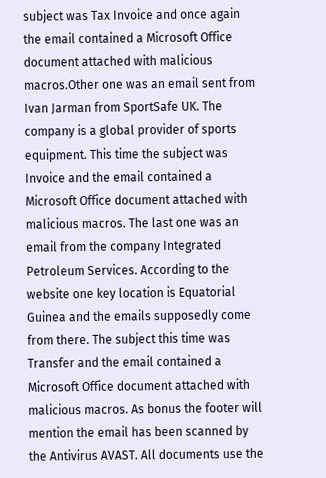subject was Tax Invoice and once again the email contained a Microsoft Office document attached with malicious macros.Other one was an email sent from Ivan Jarman from SportSafe UK. The company is a global provider of sports equipment. This time the subject was Invoice and the email contained a Microsoft Office document attached with malicious macros. The last one was an email from the company Integrated Petroleum Services. According to the website one key location is Equatorial Guinea and the emails supposedly come from there. The subject this time was Transfer and the email contained a Microsoft Office document attached with malicious macros. As bonus the footer will mention the email has been scanned by the Antivirus AVAST. All documents use the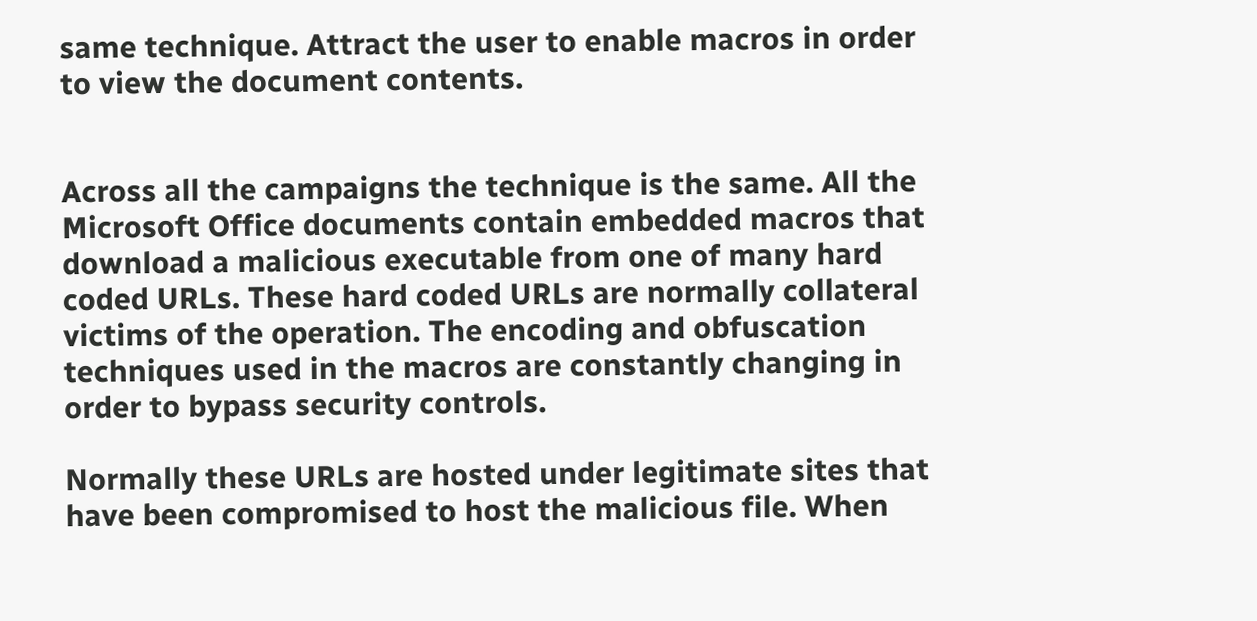same technique. Attract the user to enable macros in order to view the document contents.


Across all the campaigns the technique is the same. All the Microsoft Office documents contain embedded macros that download a malicious executable from one of many hard coded URLs. These hard coded URLs are normally collateral victims of the operation. The encoding and obfuscation techniques used in the macros are constantly changing in order to bypass security controls.

Normally these URLs are hosted under legitimate sites that have been compromised to host the malicious file. When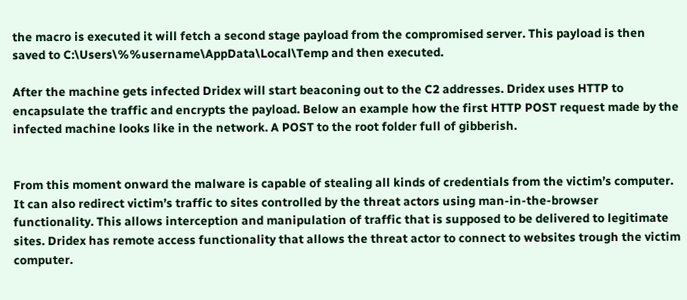the macro is executed it will fetch a second stage payload from the compromised server. This payload is then saved to C:\Users\%%username\AppData\Local\Temp and then executed.

After the machine gets infected Dridex will start beaconing out to the C2 addresses. Dridex uses HTTP to encapsulate the traffic and encrypts the payload. Below an example how the first HTTP POST request made by the infected machine looks like in the network. A POST to the root folder full of gibberish.


From this moment onward the malware is capable of stealing all kinds of credentials from the victim’s computer. It can also redirect victim’s traffic to sites controlled by the threat actors using man-in-the-browser functionality. This allows interception and manipulation of traffic that is supposed to be delivered to legitimate sites. Dridex has remote access functionality that allows the threat actor to connect to websites trough the victim computer.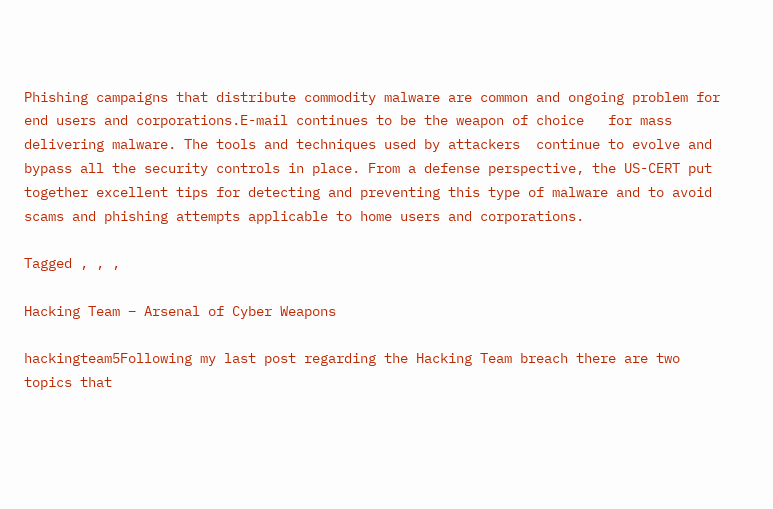Phishing campaigns that distribute commodity malware are common and ongoing problem for end users and corporations.E-mail continues to be the weapon of choice   for mass delivering malware. The tools and techniques used by attackers  continue to evolve and bypass all the security controls in place. From a defense perspective, the US-CERT put together excellent tips for detecting and preventing this type of malware and to avoid scams and phishing attempts applicable to home users and corporations.

Tagged , , ,

Hacking Team – Arsenal of Cyber Weapons

hackingteam5Following my last post regarding the Hacking Team breach there are two topics that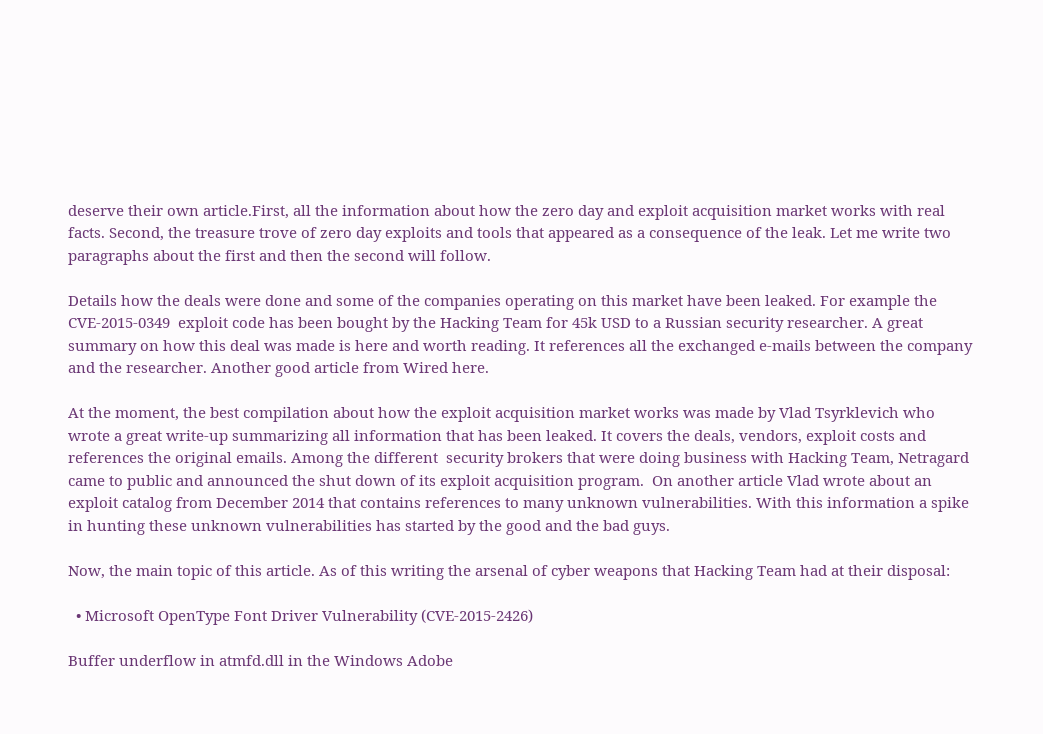deserve their own article.First, all the information about how the zero day and exploit acquisition market works with real facts. Second, the treasure trove of zero day exploits and tools that appeared as a consequence of the leak. Let me write two paragraphs about the first and then the second will follow.

Details how the deals were done and some of the companies operating on this market have been leaked. For example the CVE-2015-0349  exploit code has been bought by the Hacking Team for 45k USD to a Russian security researcher. A great summary on how this deal was made is here and worth reading. It references all the exchanged e-mails between the company and the researcher. Another good article from Wired here.

At the moment, the best compilation about how the exploit acquisition market works was made by Vlad Tsyrklevich who wrote a great write-up summarizing all information that has been leaked. It covers the deals, vendors, exploit costs and references the original emails. Among the different  security brokers that were doing business with Hacking Team, Netragard came to public and announced the shut down of its exploit acquisition program.  On another article Vlad wrote about an exploit catalog from December 2014 that contains references to many unknown vulnerabilities. With this information a spike in hunting these unknown vulnerabilities has started by the good and the bad guys.

Now, the main topic of this article. As of this writing the arsenal of cyber weapons that Hacking Team had at their disposal:

  • Microsoft OpenType Font Driver Vulnerability (CVE-2015-2426)

Buffer underflow in atmfd.dll in the Windows Adobe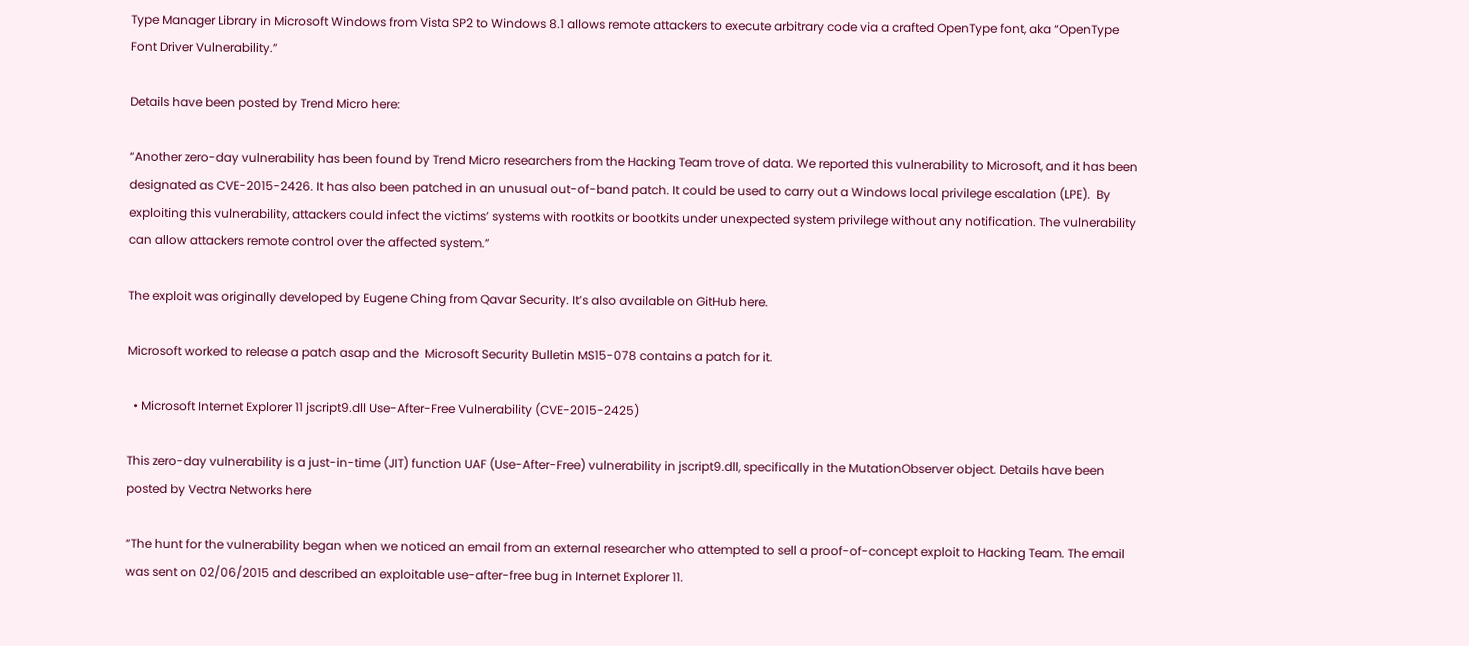Type Manager Library in Microsoft Windows from Vista SP2 to Windows 8.1 allows remote attackers to execute arbitrary code via a crafted OpenType font, aka “OpenType Font Driver Vulnerability.”

Details have been posted by Trend Micro here:

“Another zero-day vulnerability has been found by Trend Micro researchers from the Hacking Team trove of data. We reported this vulnerability to Microsoft, and it has been designated as CVE-2015-2426. It has also been patched in an unusual out-of-band patch. It could be used to carry out a Windows local privilege escalation (LPE).  By exploiting this vulnerability, attackers could infect the victims’ systems with rootkits or bootkits under unexpected system privilege without any notification. The vulnerability can allow attackers remote control over the affected system.”

The exploit was originally developed by Eugene Ching from Qavar Security. It’s also available on GitHub here.

Microsoft worked to release a patch asap and the  Microsoft Security Bulletin MS15-078 contains a patch for it.

  • Microsoft Internet Explorer 11 jscript9.dll Use-After-Free Vulnerability (CVE-2015-2425)

This zero-day vulnerability is a just-in-time (JIT) function UAF (Use-After-Free) vulnerability in jscript9.dll, specifically in the MutationObserver object. Details have been posted by Vectra Networks here

“The hunt for the vulnerability began when we noticed an email from an external researcher who attempted to sell a proof-of-concept exploit to Hacking Team. The email was sent on 02/06/2015 and described an exploitable use-after-free bug in Internet Explorer 11.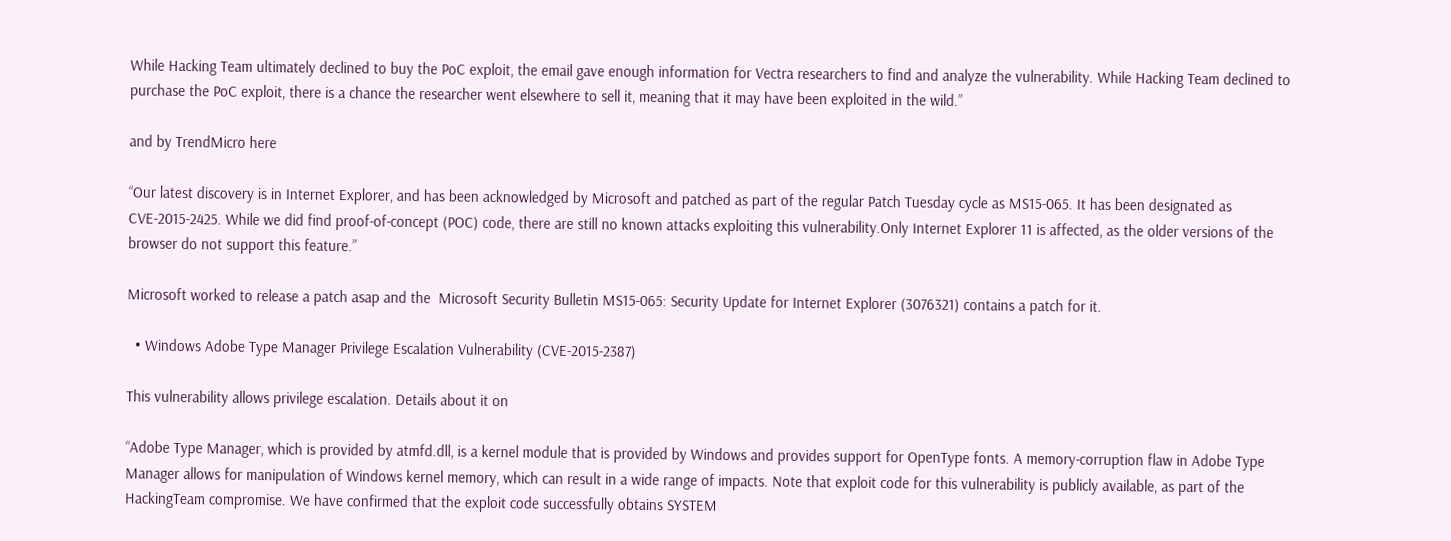While Hacking Team ultimately declined to buy the PoC exploit, the email gave enough information for Vectra researchers to find and analyze the vulnerability. While Hacking Team declined to purchase the PoC exploit, there is a chance the researcher went elsewhere to sell it, meaning that it may have been exploited in the wild.”

and by TrendMicro here

“Our latest discovery is in Internet Explorer, and has been acknowledged by Microsoft and patched as part of the regular Patch Tuesday cycle as MS15-065. It has been designated as CVE-2015-2425. While we did find proof-of-concept (POC) code, there are still no known attacks exploiting this vulnerability.Only Internet Explorer 11 is affected, as the older versions of the browser do not support this feature.”

Microsoft worked to release a patch asap and the  Microsoft Security Bulletin MS15-065: Security Update for Internet Explorer (3076321) contains a patch for it.

  • Windows Adobe Type Manager Privilege Escalation Vulnerability (CVE-2015-2387)

This vulnerability allows privilege escalation. Details about it on

“Adobe Type Manager, which is provided by atmfd.dll, is a kernel module that is provided by Windows and provides support for OpenType fonts. A memory-corruption flaw in Adobe Type Manager allows for manipulation of Windows kernel memory, which can result in a wide range of impacts. Note that exploit code for this vulnerability is publicly available, as part of the HackingTeam compromise. We have confirmed that the exploit code successfully obtains SYSTEM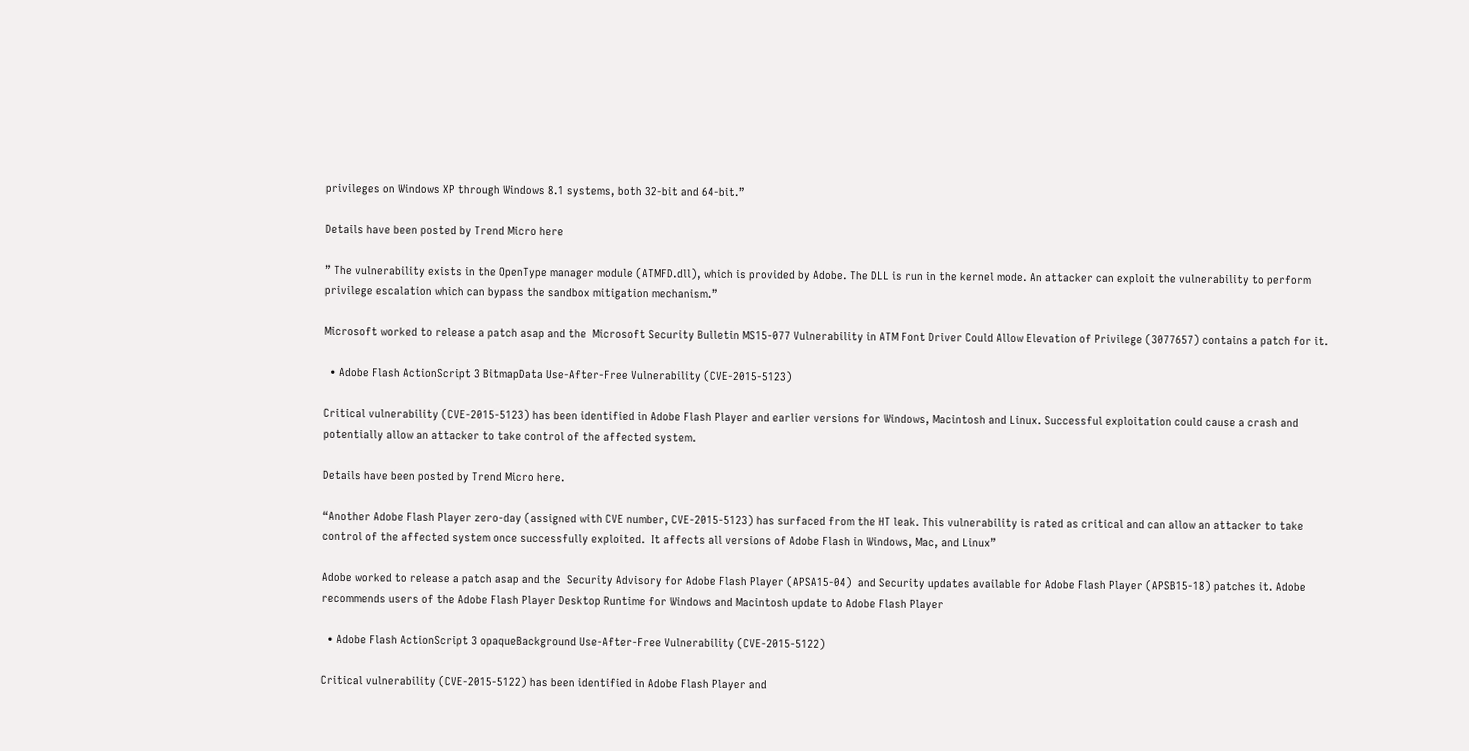privileges on Windows XP through Windows 8.1 systems, both 32-bit and 64-bit.”

Details have been posted by Trend Micro here

” The vulnerability exists in the OpenType manager module (ATMFD.dll), which is provided by Adobe. The DLL is run in the kernel mode. An attacker can exploit the vulnerability to perform privilege escalation which can bypass the sandbox mitigation mechanism.”

Microsoft worked to release a patch asap and the  Microsoft Security Bulletin MS15-077 Vulnerability in ATM Font Driver Could Allow Elevation of Privilege (3077657) contains a patch for it.

  • Adobe Flash ActionScript 3 BitmapData Use-After-Free Vulnerability (CVE-2015-5123)

Critical vulnerability (CVE-2015-5123) has been identified in Adobe Flash Player and earlier versions for Windows, Macintosh and Linux. Successful exploitation could cause a crash and potentially allow an attacker to take control of the affected system.

Details have been posted by Trend Micro here.

“Another Adobe Flash Player zero-day (assigned with CVE number, CVE-2015-5123) has surfaced from the HT leak. This vulnerability is rated as critical and can allow an attacker to take control of the affected system once successfully exploited.  It affects all versions of Adobe Flash in Windows, Mac, and Linux”

Adobe worked to release a patch asap and the  Security Advisory for Adobe Flash Player (APSA15-04)  and Security updates available for Adobe Flash Player (APSB15-18) patches it. Adobe recommends users of the Adobe Flash Player Desktop Runtime for Windows and Macintosh update to Adobe Flash Player

  • Adobe Flash ActionScript 3 opaqueBackground Use-After-Free Vulnerability (CVE-2015-5122)

Critical vulnerability (CVE-2015-5122) has been identified in Adobe Flash Player and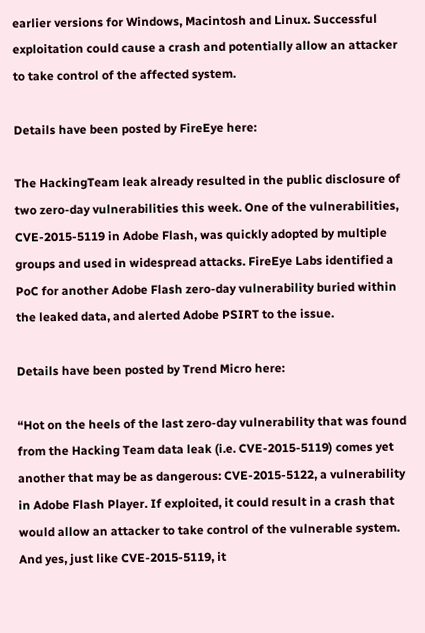earlier versions for Windows, Macintosh and Linux. Successful exploitation could cause a crash and potentially allow an attacker to take control of the affected system.

Details have been posted by FireEye here:

The HackingTeam leak already resulted in the public disclosure of two zero-day vulnerabilities this week. One of the vulnerabilities, CVE-2015-5119 in Adobe Flash, was quickly adopted by multiple groups and used in widespread attacks. FireEye Labs identified a PoC for another Adobe Flash zero-day vulnerability buried within the leaked data, and alerted Adobe PSIRT to the issue.

Details have been posted by Trend Micro here:

“Hot on the heels of the last zero-day vulnerability that was found from the Hacking Team data leak (i.e. CVE-2015-5119) comes yet another that may be as dangerous: CVE-2015-5122, a vulnerability in Adobe Flash Player. If exploited, it could result in a crash that would allow an attacker to take control of the vulnerable system. And yes, just like CVE-2015-5119, it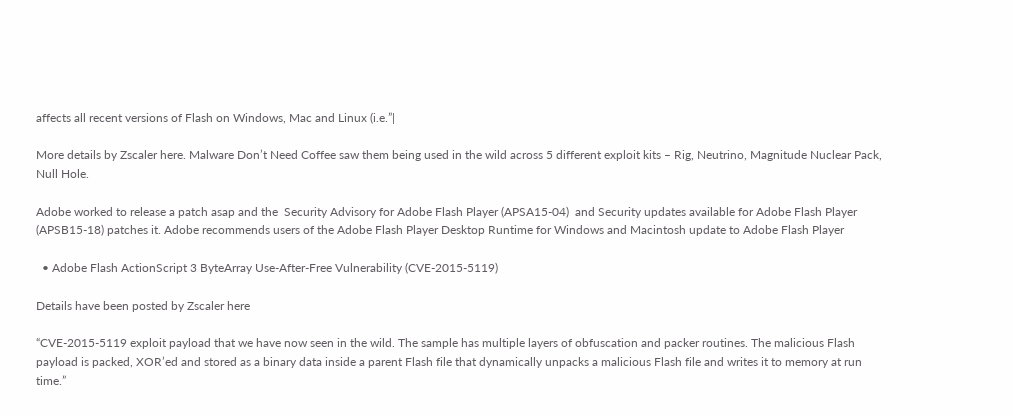affects all recent versions of Flash on Windows, Mac and Linux (i.e.”|

More details by Zscaler here. Malware Don’t Need Coffee saw them being used in the wild across 5 different exploit kits – Rig, Neutrino, Magnitude Nuclear Pack, Null Hole.

Adobe worked to release a patch asap and the  Security Advisory for Adobe Flash Player (APSA15-04)  and Security updates available for Adobe Flash Player (APSB15-18) patches it. Adobe recommends users of the Adobe Flash Player Desktop Runtime for Windows and Macintosh update to Adobe Flash Player

  • Adobe Flash ActionScript 3 ByteArray Use-After-Free Vulnerability (CVE-2015-5119)

Details have been posted by Zscaler here

“CVE-2015-5119 exploit payload that we have now seen in the wild. The sample has multiple layers of obfuscation and packer routines. The malicious Flash payload is packed, XOR’ed and stored as a binary data inside a parent Flash file that dynamically unpacks a malicious Flash file and writes it to memory at run time.”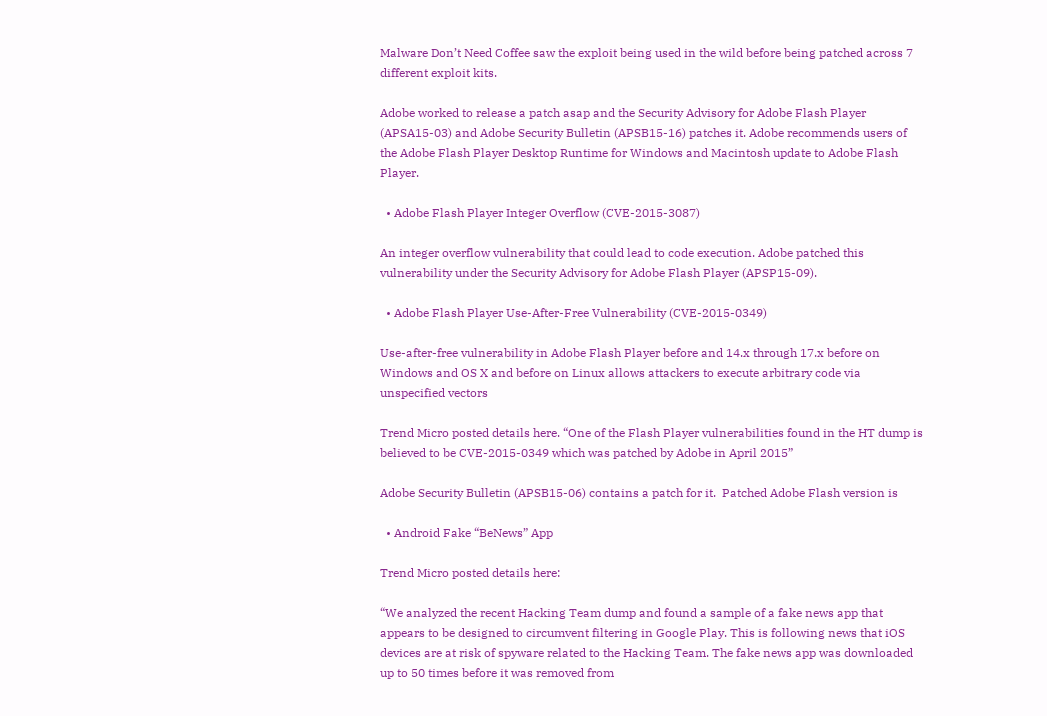Malware Don’t Need Coffee saw the exploit being used in the wild before being patched across 7 different exploit kits.

Adobe worked to release a patch asap and the Security Advisory for Adobe Flash Player (APSA15-03) and Adobe Security Bulletin (APSB15-16) patches it. Adobe recommends users of the Adobe Flash Player Desktop Runtime for Windows and Macintosh update to Adobe Flash Player.

  • Adobe Flash Player Integer Overflow (CVE-2015-3087)

An integer overflow vulnerability that could lead to code execution. Adobe patched this vulnerability under the Security Advisory for Adobe Flash Player (APSP15-09).

  • Adobe Flash Player Use-After-Free Vulnerability (CVE-2015-0349)

Use-after-free vulnerability in Adobe Flash Player before and 14.x through 17.x before on Windows and OS X and before on Linux allows attackers to execute arbitrary code via unspecified vectors

Trend Micro posted details here. “One of the Flash Player vulnerabilities found in the HT dump is believed to be CVE-2015-0349 which was patched by Adobe in April 2015”

Adobe Security Bulletin (APSB15-06) contains a patch for it.  Patched Adobe Flash version is

  • Android Fake “BeNews” App

Trend Micro posted details here:

“We analyzed the recent Hacking Team dump and found a sample of a fake news app that appears to be designed to circumvent filtering in Google Play. This is following news that iOS devices are at risk of spyware related to the Hacking Team. The fake news app was downloaded up to 50 times before it was removed from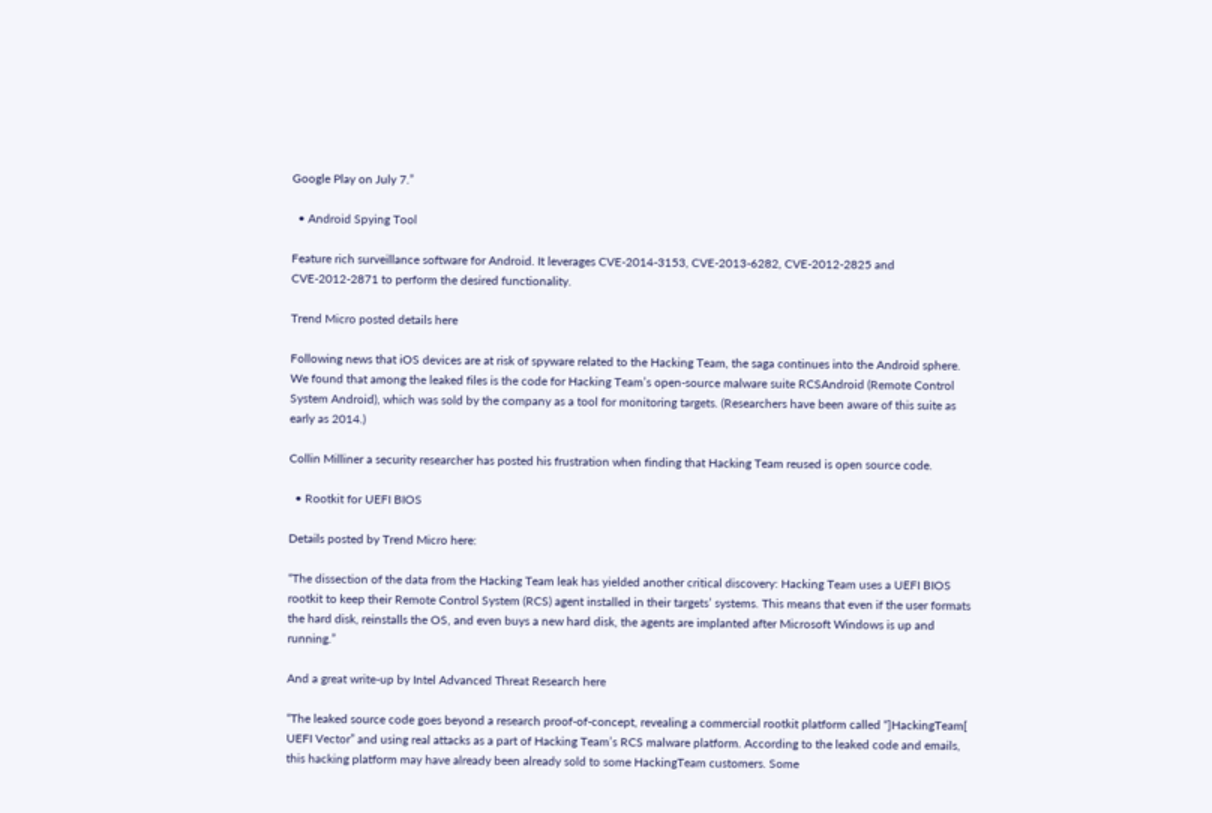Google Play on July 7.”

  • Android Spying Tool

Feature rich surveillance software for Android. It leverages CVE-2014-3153, CVE-2013-6282, CVE-2012-2825 and CVE-2012-2871 to perform the desired functionality.

Trend Micro posted details here

Following news that iOS devices are at risk of spyware related to the Hacking Team, the saga continues into the Android sphere. We found that among the leaked files is the code for Hacking Team’s open-source malware suite RCSAndroid (Remote Control System Android), which was sold by the company as a tool for monitoring targets. (Researchers have been aware of this suite as early as 2014.)

Collin Milliner a security researcher has posted his frustration when finding that Hacking Team reused is open source code.

  • Rootkit for UEFI BIOS

Details posted by Trend Micro here:

“The dissection of the data from the Hacking Team leak has yielded another critical discovery: Hacking Team uses a UEFI BIOS rootkit to keep their Remote Control System (RCS) agent installed in their targets’ systems. This means that even if the user formats the hard disk, reinstalls the OS, and even buys a new hard disk, the agents are implanted after Microsoft Windows is up and running.”

And a great write-up by Intel Advanced Threat Research here

“The leaked source code goes beyond a research proof-of-concept, revealing a commercial rootkit platform called “]HackingTeam[ UEFI Vector” and using real attacks as a part of Hacking Team’s RCS malware platform. According to the leaked code and emails, this hacking platform may have already been already sold to some HackingTeam customers. Some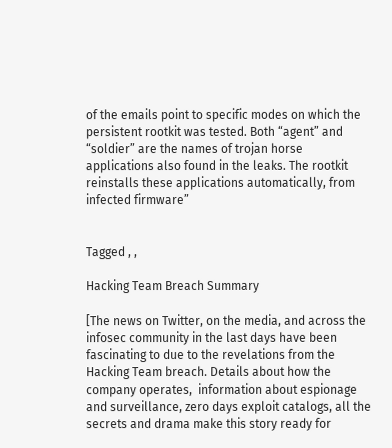of the emails point to specific modes on which the persistent rootkit was tested. Both “agent” and “soldier” are the names of trojan horse applications also found in the leaks. The rootkit reinstalls these applications automatically, from infected firmware”


Tagged , ,

Hacking Team Breach Summary

[The news on Twitter, on the media, and across the infosec community in the last days have been fascinating to due to the revelations from the Hacking Team breach. Details about how the company operates,  information about espionage and surveillance, zero days exploit catalogs, all the secrets and drama make this story ready for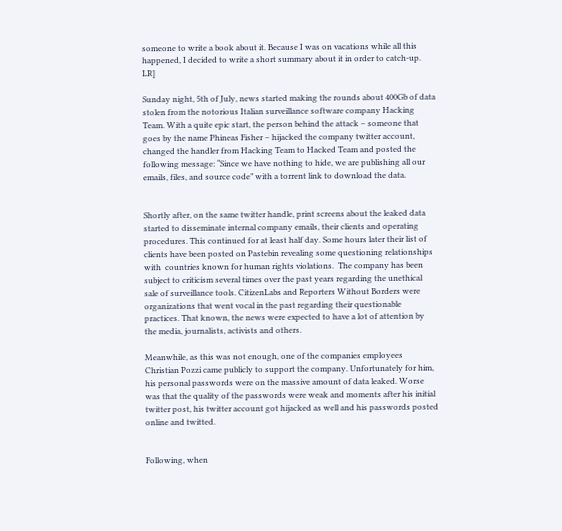someone to write a book about it. Because I was on vacations while all this happened, I decided to write a short summary about it in order to catch-up. LR]

Sunday night, 5th of July, news started making the rounds about 400Gb of data stolen from the notorious Italian surveillance software company Hacking Team. With a quite epic start, the person behind the attack – someone that goes by the name Phineas Fisher – hijacked the company twitter account, changed the handler from Hacking Team to Hacked Team and posted the following message: “Since we have nothing to hide, we are publishing all our emails, files, and source code” with a torrent link to download the data.


Shortly after, on the same twitter handle, print screens about the leaked data started to disseminate internal company emails, their clients and operating procedures. This continued for at least half day. Some hours later their list of clients have been posted on Pastebin revealing some questioning relationships with  countries known for human rights violations.  The company has been subject to criticism several times over the past years regarding the unethical sale of surveillance tools. CitizenLabs and Reporters Without Borders were organizations that went vocal in the past regarding their questionable practices. That known, the news were expected to have a lot of attention by the media, journalists, activists and others.

Meanwhile, as this was not enough, one of the companies employees Christian Pozzi came publicly to support the company. Unfortunately for him, his personal passwords were on the massive amount of data leaked. Worse was that the quality of the passwords were weak and moments after his initial twitter post, his twitter account got hijacked as well and his passwords posted online and twitted.


Following, when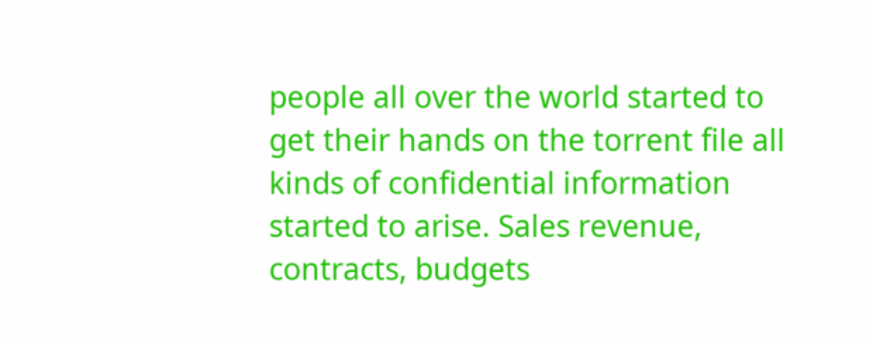people all over the world started to get their hands on the torrent file all kinds of confidential information started to arise. Sales revenue, contracts, budgets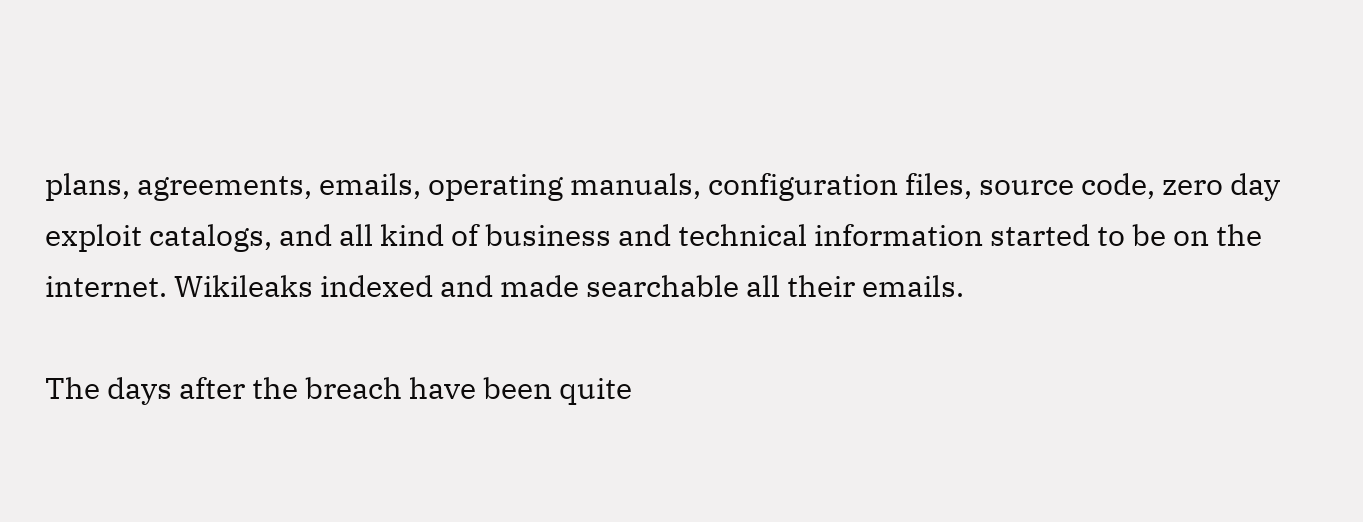plans, agreements, emails, operating manuals, configuration files, source code, zero day exploit catalogs, and all kind of business and technical information started to be on the internet. Wikileaks indexed and made searchable all their emails.

The days after the breach have been quite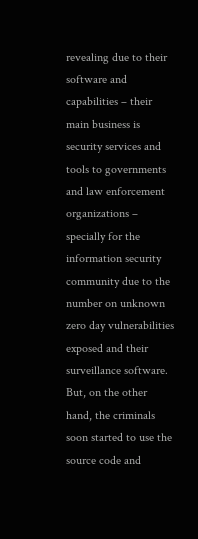revealing due to their software and capabilities – their main business is security services and tools to governments and law enforcement organizations – specially for the information security community due to the number on unknown zero day vulnerabilities exposed and their surveillance software. But, on the other hand, the criminals soon started to use the source code and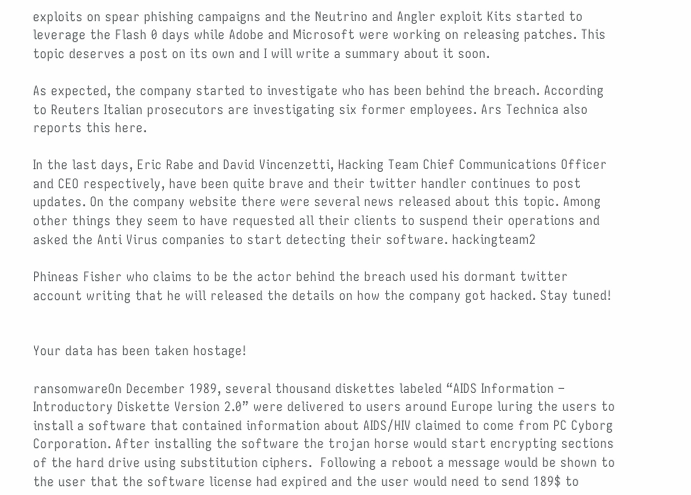exploits on spear phishing campaigns and the Neutrino and Angler exploit Kits started to leverage the Flash 0 days while Adobe and Microsoft were working on releasing patches. This topic deserves a post on its own and I will write a summary about it soon.

As expected, the company started to investigate who has been behind the breach. According to Reuters Italian prosecutors are investigating six former employees. Ars Technica also reports this here.

In the last days, Eric Rabe and David Vincenzetti, Hacking Team Chief Communications Officer and CEO respectively, have been quite brave and their twitter handler continues to post updates. On the company website there were several news released about this topic. Among other things they seem to have requested all their clients to suspend their operations and asked the Anti Virus companies to start detecting their software. hackingteam2

Phineas Fisher who claims to be the actor behind the breach used his dormant twitter account writing that he will released the details on how the company got hacked. Stay tuned!


Your data has been taken hostage!

ransomwareOn December 1989, several thousand diskettes labeled “AIDS Information – Introductory Diskette Version 2.0” were delivered to users around Europe luring the users to install a software that contained information about AIDS/HIV claimed to come from PC Cyborg Corporation. After installing the software the trojan horse would start encrypting sections of the hard drive using substitution ciphers.  Following a reboot a message would be shown to the user that the software license had expired and the user would need to send 189$ to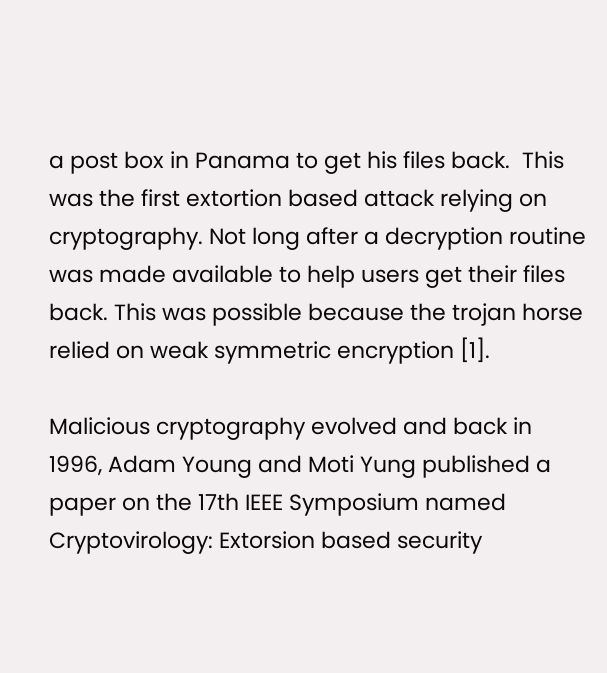a post box in Panama to get his files back.  This was the first extortion based attack relying on cryptography. Not long after a decryption routine was made available to help users get their files back. This was possible because the trojan horse relied on weak symmetric encryption [1].

Malicious cryptography evolved and back in 1996, Adam Young and Moti Yung published a paper on the 17th IEEE Symposium named Cryptovirology: Extorsion based security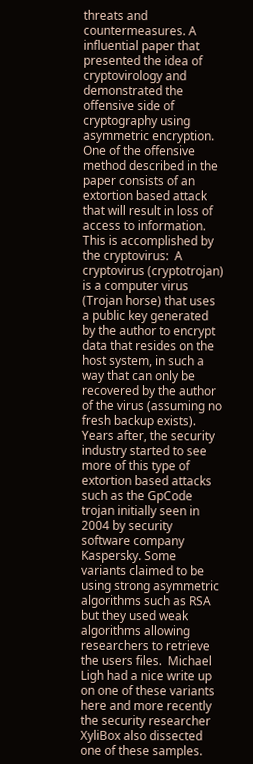threats and countermeasures. A influential paper that presented the idea of cryptovirology and demonstrated the offensive side of cryptography using asymmetric encryption. One of the offensive method described in the paper consists of an extortion based attack that will result in loss of access to information.   This is accomplished by the cryptovirus:  A cryptovirus (cryptotrojan) is a computer virus (Trojan horse) that uses a public key generated by the author to encrypt data that resides on the host system, in such a way that can only be recovered by the author of the virus (assuming no fresh backup exists).  Years after, the security industry started to see more of this type of extortion based attacks such as the GpCode trojan initially seen in 2004 by security software company Kaspersky. Some variants claimed to be using strong asymmetric algorithms such as RSA but they used weak algorithms allowing researchers to retrieve the users files.  Michael Ligh had a nice write up on one of these variants here and more recently the security researcher XyliBox also dissected one of these samples.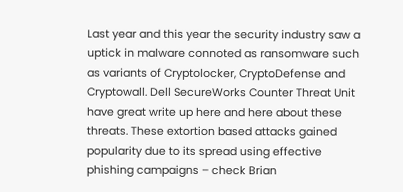Last year and this year the security industry saw a uptick in malware connoted as ransomware such as variants of Cryptolocker, CryptoDefense and Cryptowall. Dell SecureWorks Counter Threat Unit have great write up here and here about these threats. These extortion based attacks gained popularity due to its spread using effective phishing campaigns – check Brian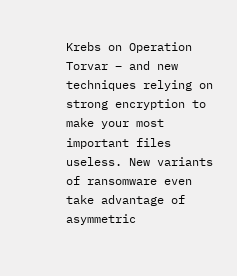Krebs on Operation Torvar – and new techniques relying on strong encryption to make your most important files useless. New variants of ransomware even take advantage of asymmetric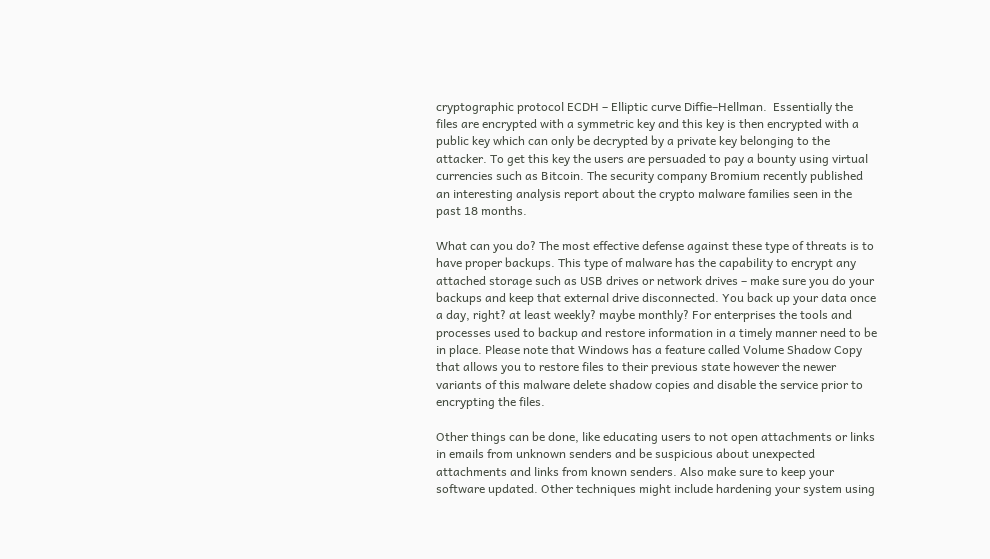cryptographic protocol ECDH – Elliptic curve Diffie–Hellman.  Essentially the files are encrypted with a symmetric key and this key is then encrypted with a public key which can only be decrypted by a private key belonging to the attacker. To get this key the users are persuaded to pay a bounty using virtual currencies such as Bitcoin. The security company Bromium recently published an interesting analysis report about the crypto malware families seen in the past 18 months.

What can you do? The most effective defense against these type of threats is to have proper backups. This type of malware has the capability to encrypt any attached storage such as USB drives or network drives – make sure you do your backups and keep that external drive disconnected. You back up your data once a day, right? at least weekly? maybe monthly? For enterprises the tools and processes used to backup and restore information in a timely manner need to be in place. Please note that Windows has a feature called Volume Shadow Copy that allows you to restore files to their previous state however the newer variants of this malware delete shadow copies and disable the service prior to encrypting the files.

Other things can be done, like educating users to not open attachments or links in emails from unknown senders and be suspicious about unexpected attachments and links from known senders. Also make sure to keep your software updated. Other techniques might include hardening your system using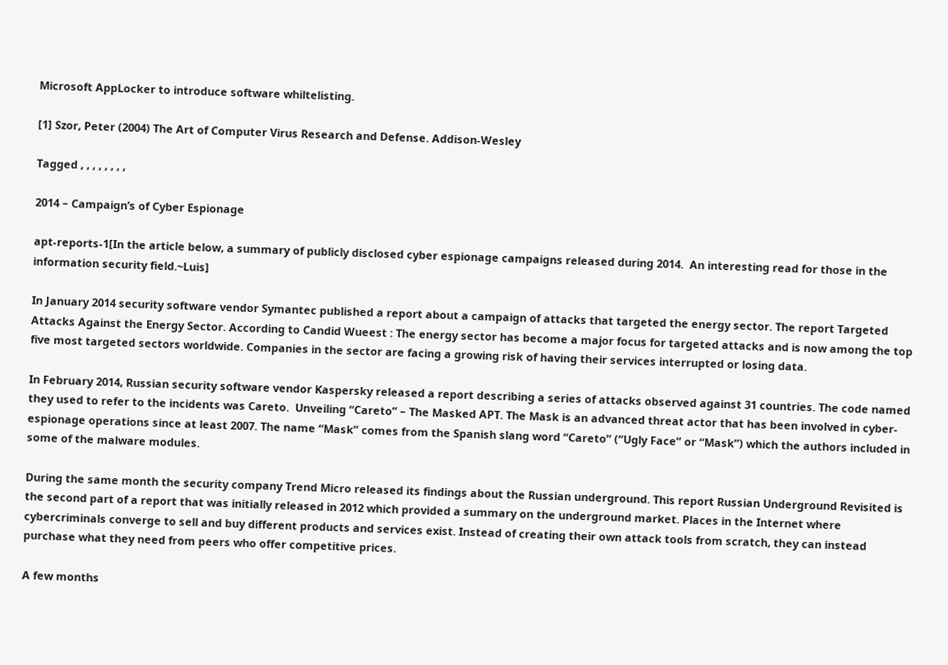Microsoft AppLocker to introduce software whiltelisting.

[1] Szor, Peter (2004) The Art of Computer Virus Research and Defense. Addison-Wesley

Tagged , , , , , , , ,

2014 – Campaign’s of Cyber Espionage

apt-reports-1[In the article below, a summary of publicly disclosed cyber espionage campaigns released during 2014.  An interesting read for those in the information security field.~Luis]

In January 2014 security software vendor Symantec published a report about a campaign of attacks that targeted the energy sector. The report Targeted Attacks Against the Energy Sector. According to Candid Wueest : The energy sector has become a major focus for targeted attacks and is now among the top five most targeted sectors worldwide. Companies in the sector are facing a growing risk of having their services interrupted or losing data.

In February 2014, Russian security software vendor Kaspersky released a report describing a series of attacks observed against 31 countries. The code named they used to refer to the incidents was Careto.  Unveiling “Careto” – The Masked APT. The Mask is an advanced threat actor that has been involved in cyber-espionage operations since at least 2007. The name “Mask” comes from the Spanish slang word “Careto” (“Ugly Face” or “Mask”) which the authors included in some of the malware modules.

During the same month the security company Trend Micro released its findings about the Russian underground. This report Russian Underground Revisited is the second part of a report that was initially released in 2012 which provided a summary on the underground market. Places in the Internet where cybercriminals converge to sell and buy different products and services exist. Instead of creating their own attack tools from scratch, they can instead purchase what they need from peers who offer competitive prices.

A few months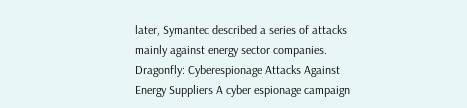later, Symantec described a series of attacks mainly against energy sector companies.  Dragonfly: Cyberespionage Attacks Against Energy Suppliers A cyber espionage campaign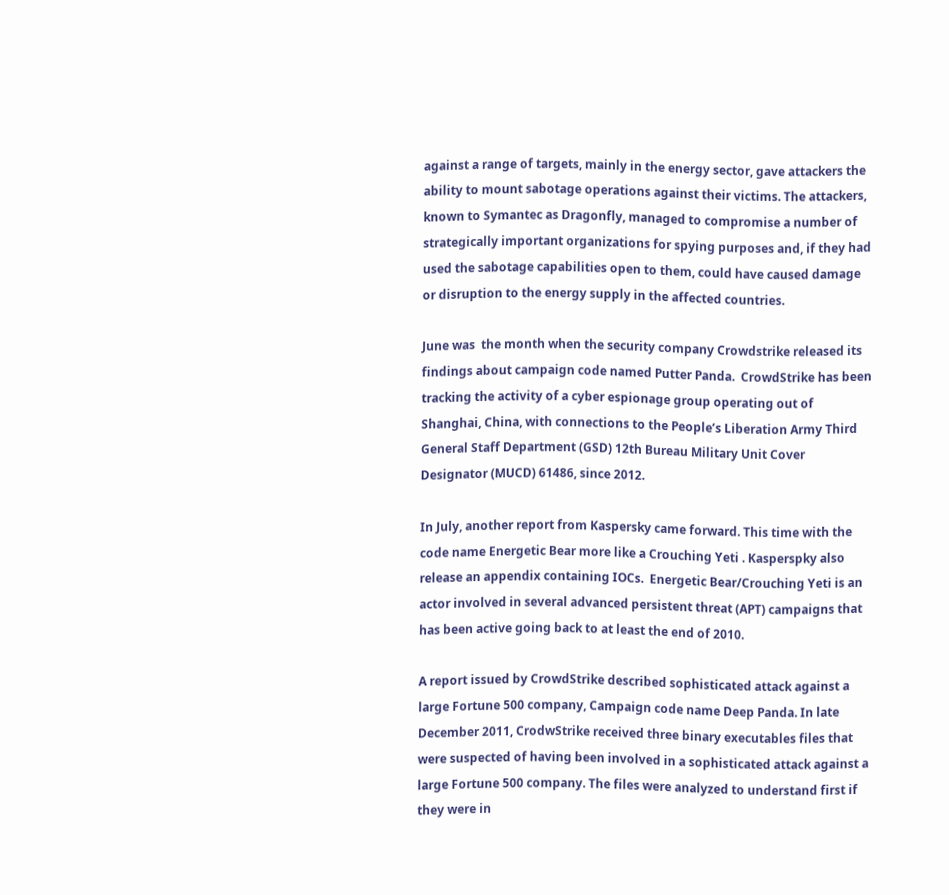against a range of targets, mainly in the energy sector, gave attackers the ability to mount sabotage operations against their victims. The attackers, known to Symantec as Dragonfly, managed to compromise a number of strategically important organizations for spying purposes and, if they had used the sabotage capabilities open to them, could have caused damage or disruption to the energy supply in the affected countries.

June was  the month when the security company Crowdstrike released its findings about campaign code named Putter Panda.  CrowdStrike has been tracking the activity of a cyber espionage group operating out of Shanghai, China, with connections to the People’s Liberation Army Third General Staff Department (GSD) 12th Bureau Military Unit Cover Designator (MUCD) 61486, since 2012.

In July, another report from Kaspersky came forward. This time with the code name Energetic Bear more like a Crouching Yeti . Kasperspky also release an appendix containing IOCs.  Energetic Bear/Crouching Yeti is an actor involved in several advanced persistent threat (APT) campaigns that has been active going back to at least the end of 2010.

A report issued by CrowdStrike described sophisticated attack against a large Fortune 500 company, Campaign code name Deep Panda. In late December 2011, CrodwStrike received three binary executables files that were suspected of having been involved in a sophisticated attack against a large Fortune 500 company. The files were analyzed to understand first if they were in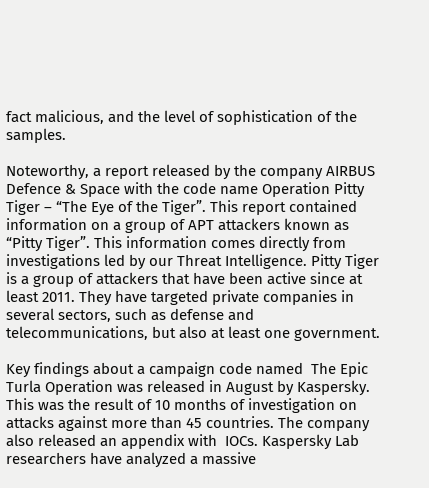fact malicious, and the level of sophistication of the samples.

Noteworthy, a report released by the company AIRBUS Defence & Space with the code name Operation Pitty Tiger – “The Eye of the Tiger”. This report contained information on a group of APT attackers known as “Pitty Tiger”. This information comes directly from investigations led by our Threat Intelligence. Pitty Tiger is a group of attackers that have been active since at least 2011. They have targeted private companies in several sectors, such as defense and telecommunications, but also at least one government.

Key findings about a campaign code named  The Epic Turla Operation was released in August by Kaspersky. This was the result of 10 months of investigation on attacks against more than 45 countries. The company also released an appendix with  IOCs. Kaspersky Lab researchers have analyzed a massive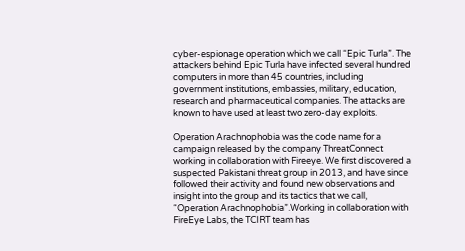cyber-espionage operation which we call “Epic Turla”. The attackers behind Epic Turla have infected several hundred computers in more than 45 countries, including government institutions, embassies, military, education, research and pharmaceutical companies. The attacks are known to have used at least two zero-day exploits.

Operation Arachnophobia was the code name for a campaign released by the company ThreatConnect working in collaboration with Fireeye. We first discovered a suspected Pakistani threat group in 2013, and have since followed their activity and found new observations and insight into the group and its tactics that we call, “Operation Arachnophobia”.Working in collaboration with FireEye Labs, the TCIRT team has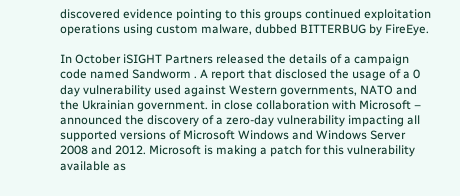discovered evidence pointing to this groups continued exploitation operations using custom malware, dubbed BITTERBUG by FireEye.

In October iSIGHT Partners released the details of a campaign code named Sandworm . A report that disclosed the usage of a 0 day vulnerability used against Western governments, NATO and the Ukrainian government. in close collaboration with Microsoft – announced the discovery of a zero-day vulnerability impacting all supported versions of Microsoft Windows and Windows Server 2008 and 2012. Microsoft is making a patch for this vulnerability available as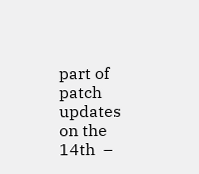part of patch updates on the 14th  –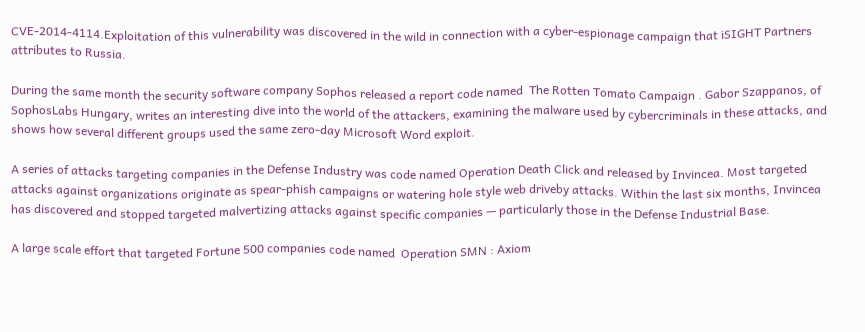CVE-2014-4114.Exploitation of this vulnerability was discovered in the wild in connection with a cyber-espionage campaign that iSIGHT Partners attributes to Russia.

During the same month the security software company Sophos released a report code named  The Rotten Tomato Campaign . Gabor Szappanos, of SophosLabs Hungary, writes an interesting dive into the world of the attackers, examining the malware used by cybercriminals in these attacks, and shows how several different groups used the same zero-day Microsoft Word exploit.

A series of attacks targeting companies in the Defense Industry was code named Operation Death Click and released by Invincea. Most targeted attacks against organizations originate as spear-phish campaigns or watering hole style web driveby attacks. Within the last six months, Invincea has discovered and stopped targeted malvertizing attacks against specific companies — particularly those in the Defense Industrial Base.

A large scale effort that targeted Fortune 500 companies code named  Operation SMN : Axiom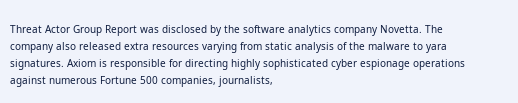Threat Actor Group Report was disclosed by the software analytics company Novetta. The company also released extra resources varying from static analysis of the malware to yara signatures. Axiom is responsible for directing highly sophisticated cyber espionage operations against numerous Fortune 500 companies, journalists,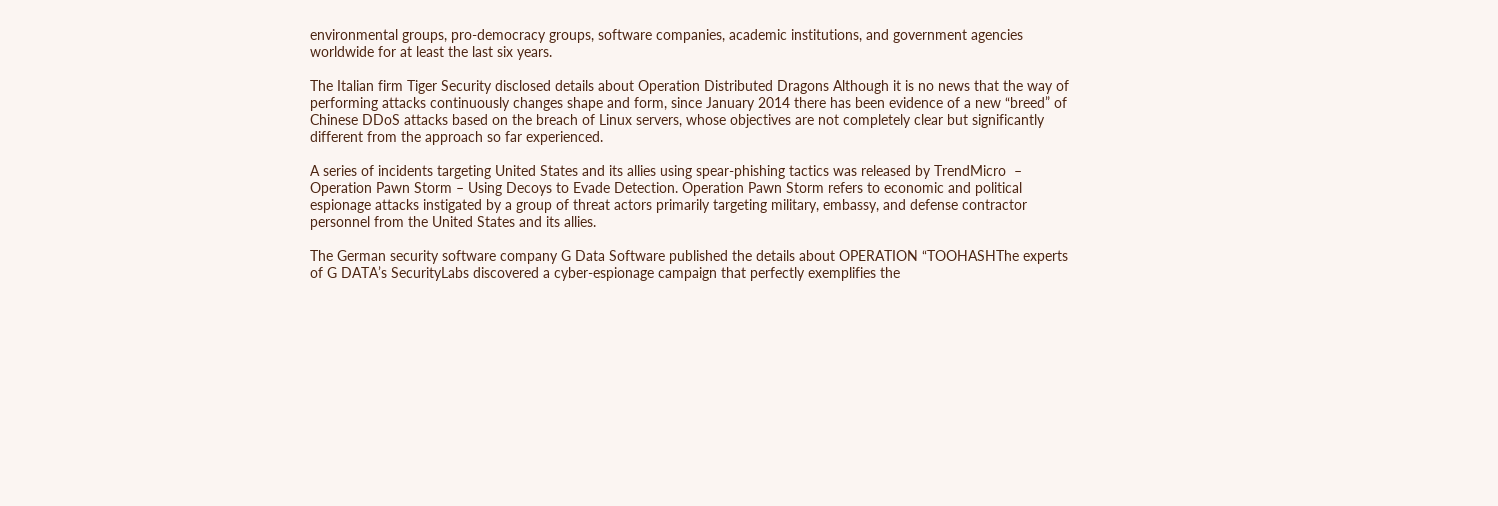environmental groups, pro-democracy groups, software companies, academic institutions, and government agencies worldwide for at least the last six years.

The Italian firm Tiger Security disclosed details about Operation Distributed Dragons Although it is no news that the way of performing attacks continuously changes shape and form, since January 2014 there has been evidence of a new “breed” of Chinese DDoS attacks based on the breach of Linux servers, whose objectives are not completely clear but significantly different from the approach so far experienced.

A series of incidents targeting United States and its allies using spear-phishing tactics was released by TrendMicro  – Operation Pawn Storm – Using Decoys to Evade Detection. Operation Pawn Storm refers to economic and political espionage attacks instigated by a group of threat actors primarily targeting military, embassy, and defense contractor personnel from the United States and its allies.

The German security software company G Data Software published the details about OPERATION “TOOHASHThe experts of G DATA’s SecurityLabs discovered a cyber-espionage campaign that perfectly exemplifies the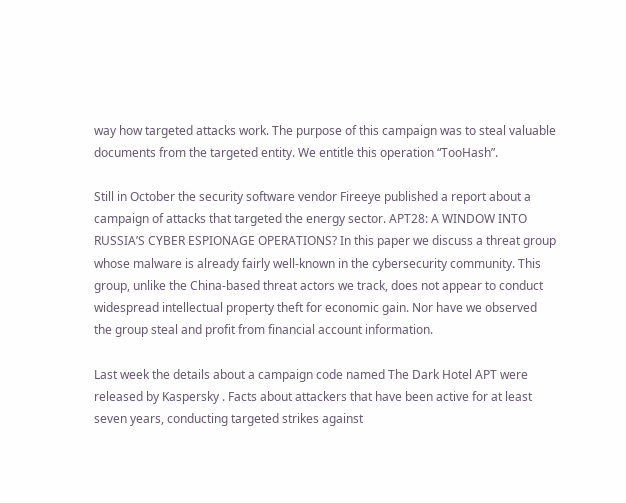way how targeted attacks work. The purpose of this campaign was to steal valuable documents from the targeted entity. We entitle this operation “TooHash”.

Still in October the security software vendor Fireeye published a report about a campaign of attacks that targeted the energy sector. APT28: A WINDOW INTO RUSSIA’S CYBER ESPIONAGE OPERATIONS? In this paper we discuss a threat group whose malware is already fairly well-known in the cybersecurity community. This group, unlike the China-based threat actors we track, does not appear to conduct widespread intellectual property theft for economic gain. Nor have we observed the group steal and profit from financial account information.

Last week the details about a campaign code named The Dark Hotel APT were released by Kaspersky . Facts about attackers that have been active for at least seven years, conducting targeted strikes against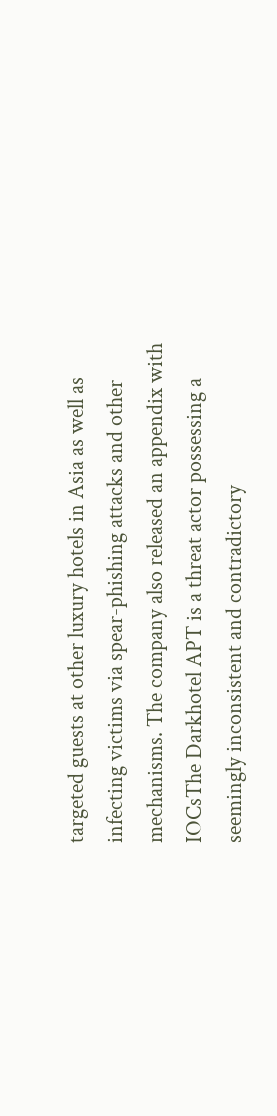targeted guests at other luxury hotels in Asia as well as infecting victims via spear-phishing attacks and other mechanisms. The company also released an appendix with IOCsThe Darkhotel APT is a threat actor possessing a seemingly inconsistent and contradictory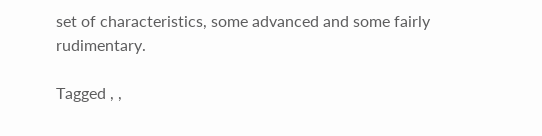set of characteristics, some advanced and some fairly rudimentary.

Tagged , ,